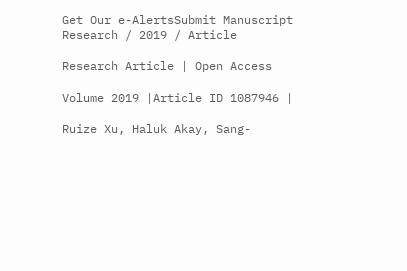Get Our e-AlertsSubmit Manuscript
Research / 2019 / Article

Research Article | Open Access

Volume 2019 |Article ID 1087946 |

Ruize Xu, Haluk Akay, Sang-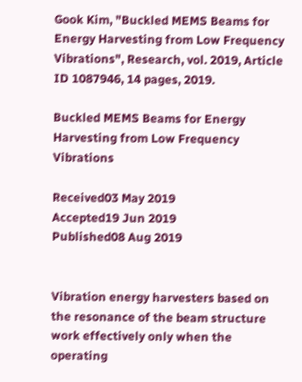Gook Kim, "Buckled MEMS Beams for Energy Harvesting from Low Frequency Vibrations", Research, vol. 2019, Article ID 1087946, 14 pages, 2019.

Buckled MEMS Beams for Energy Harvesting from Low Frequency Vibrations

Received03 May 2019
Accepted19 Jun 2019
Published08 Aug 2019


Vibration energy harvesters based on the resonance of the beam structure work effectively only when the operating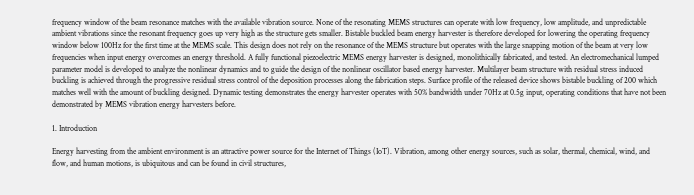frequency window of the beam resonance matches with the available vibration source. None of the resonating MEMS structures can operate with low frequency, low amplitude, and unpredictable ambient vibrations since the resonant frequency goes up very high as the structure gets smaller. Bistable buckled beam energy harvester is therefore developed for lowering the operating frequency window below 100Hz for the first time at the MEMS scale. This design does not rely on the resonance of the MEMS structure but operates with the large snapping motion of the beam at very low frequencies when input energy overcomes an energy threshold. A fully functional piezoelectric MEMS energy harvester is designed, monolithically fabricated, and tested. An electromechanical lumped parameter model is developed to analyze the nonlinear dynamics and to guide the design of the nonlinear oscillator based energy harvester. Multilayer beam structure with residual stress induced buckling is achieved through the progressive residual stress control of the deposition processes along the fabrication steps. Surface profile of the released device shows bistable buckling of 200 which matches well with the amount of buckling designed. Dynamic testing demonstrates the energy harvester operates with 50% bandwidth under 70Hz at 0.5g input, operating conditions that have not been demonstrated by MEMS vibration energy harvesters before.

1. Introduction

Energy harvesting from the ambient environment is an attractive power source for the Internet of Things (IoT). Vibration, among other energy sources, such as solar, thermal, chemical, wind, and flow, and human motions, is ubiquitous and can be found in civil structures,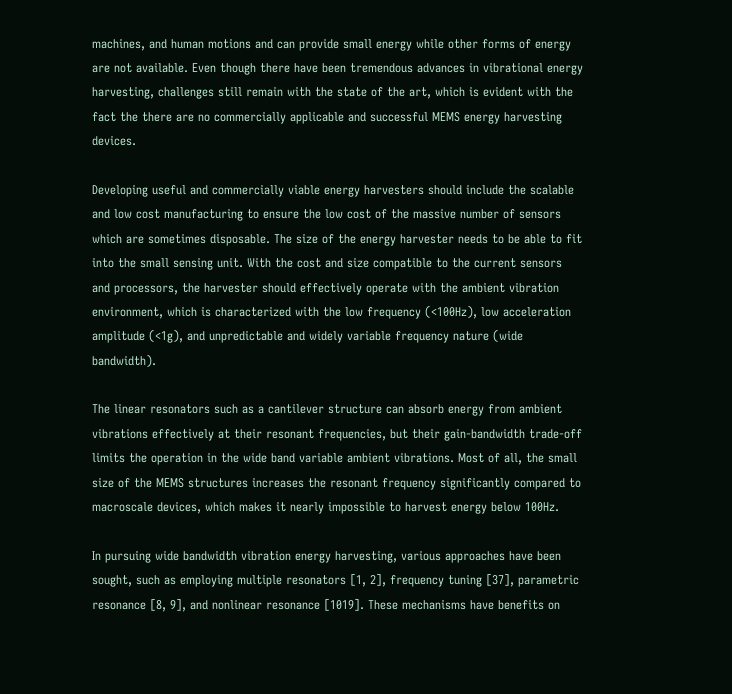machines, and human motions and can provide small energy while other forms of energy are not available. Even though there have been tremendous advances in vibrational energy harvesting, challenges still remain with the state of the art, which is evident with the fact the there are no commercially applicable and successful MEMS energy harvesting devices.

Developing useful and commercially viable energy harvesters should include the scalable and low cost manufacturing to ensure the low cost of the massive number of sensors which are sometimes disposable. The size of the energy harvester needs to be able to fit into the small sensing unit. With the cost and size compatible to the current sensors and processors, the harvester should effectively operate with the ambient vibration environment, which is characterized with the low frequency (<100Hz), low acceleration amplitude (<1g), and unpredictable and widely variable frequency nature (wide bandwidth).

The linear resonators such as a cantilever structure can absorb energy from ambient vibrations effectively at their resonant frequencies, but their gain-bandwidth trade-off limits the operation in the wide band variable ambient vibrations. Most of all, the small size of the MEMS structures increases the resonant frequency significantly compared to macroscale devices, which makes it nearly impossible to harvest energy below 100Hz.

In pursuing wide bandwidth vibration energy harvesting, various approaches have been sought, such as employing multiple resonators [1, 2], frequency tuning [37], parametric resonance [8, 9], and nonlinear resonance [1019]. These mechanisms have benefits on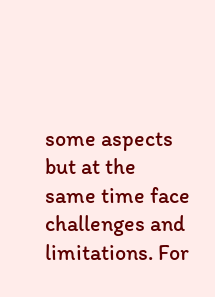some aspects but at the same time face challenges and limitations. For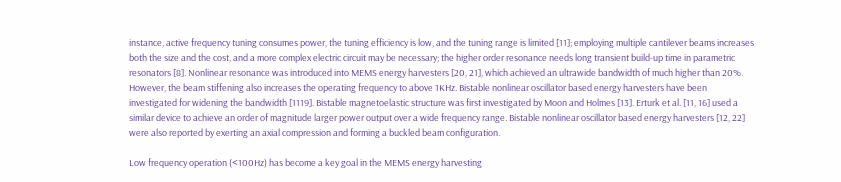instance, active frequency tuning consumes power, the tuning efficiency is low, and the tuning range is limited [11]; employing multiple cantilever beams increases both the size and the cost, and a more complex electric circuit may be necessary; the higher order resonance needs long transient build-up time in parametric resonators [8]. Nonlinear resonance was introduced into MEMS energy harvesters [20, 21], which achieved an ultrawide bandwidth of much higher than 20%. However, the beam stiffening also increases the operating frequency to above 1KHz. Bistable nonlinear oscillator based energy harvesters have been investigated for widening the bandwidth [1119]. Bistable magnetoelastic structure was first investigated by Moon and Holmes [13]. Erturk et al. [11, 16] used a similar device to achieve an order of magnitude larger power output over a wide frequency range. Bistable nonlinear oscillator based energy harvesters [12, 22] were also reported by exerting an axial compression and forming a buckled beam configuration.

Low frequency operation (<100Hz) has become a key goal in the MEMS energy harvesting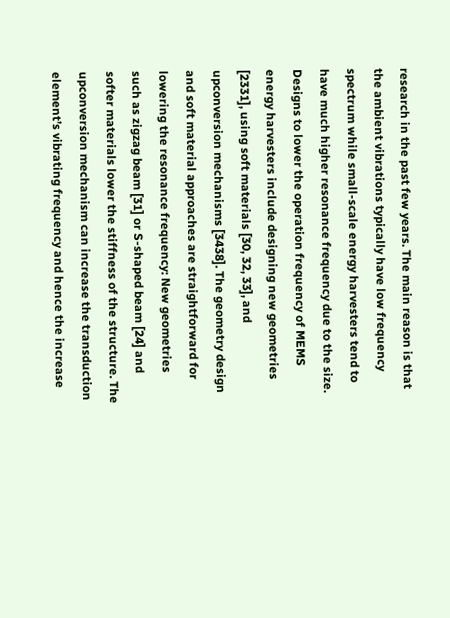research in the past few years. The main reason is that the ambient vibrations typically have low frequency spectrum while small-scale energy harvesters tend to have much higher resonance frequency due to the size. Designs to lower the operation frequency of MEMS energy harvesters include designing new geometries [2331], using soft materials [30, 32, 33], and upconversion mechanisms [3438]. The geometry design and soft material approaches are straightforward for lowering the resonance frequency: New geometries such as zigzag beam [31] or S-shaped beam [24] and softer materials lower the stiffness of the structure. The upconversion mechanism can increase the transduction element’s vibrating frequency and hence the increase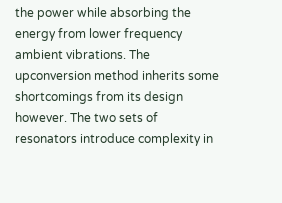the power while absorbing the energy from lower frequency ambient vibrations. The upconversion method inherits some shortcomings from its design however. The two sets of resonators introduce complexity in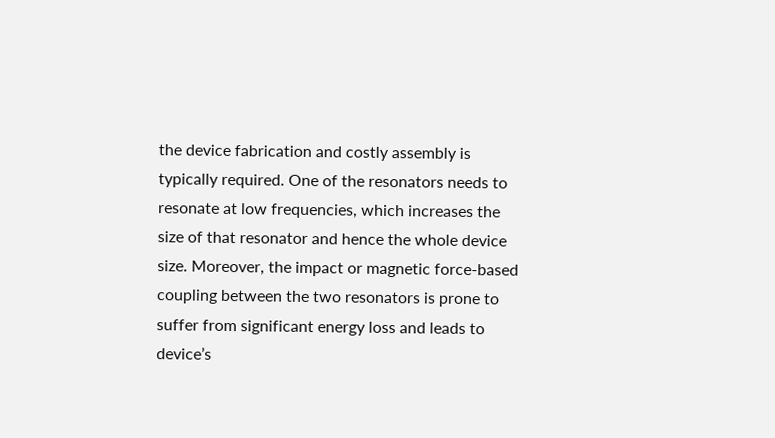the device fabrication and costly assembly is typically required. One of the resonators needs to resonate at low frequencies, which increases the size of that resonator and hence the whole device size. Moreover, the impact or magnetic force-based coupling between the two resonators is prone to suffer from significant energy loss and leads to device’s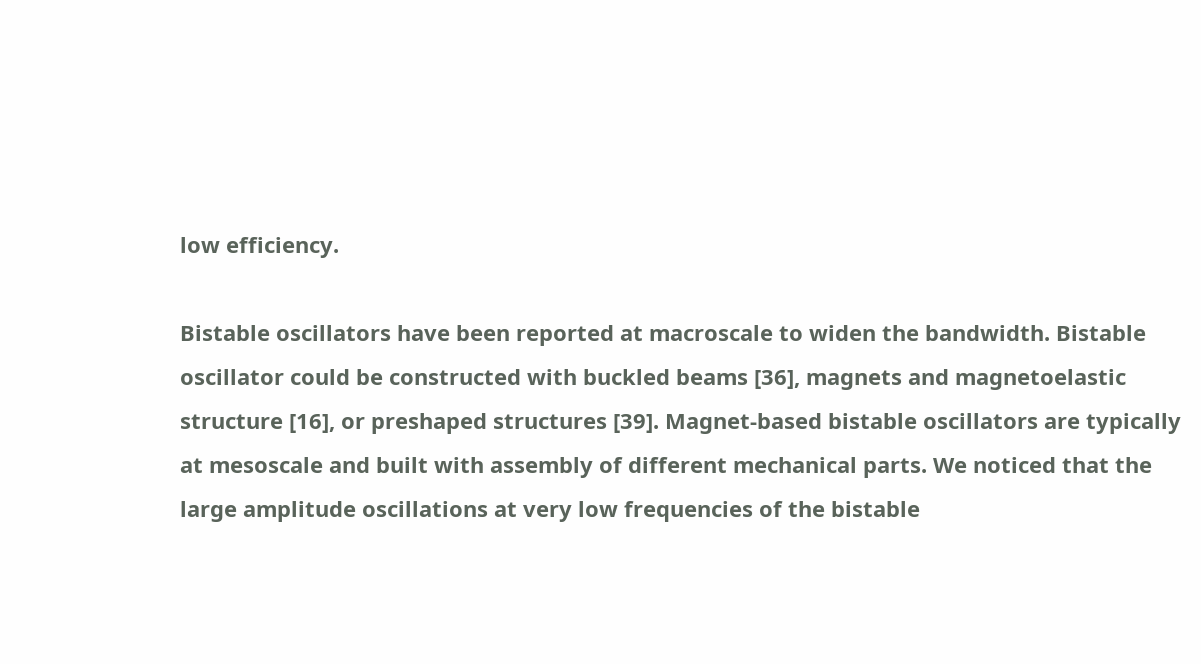low efficiency.

Bistable oscillators have been reported at macroscale to widen the bandwidth. Bistable oscillator could be constructed with buckled beams [36], magnets and magnetoelastic structure [16], or preshaped structures [39]. Magnet-based bistable oscillators are typically at mesoscale and built with assembly of different mechanical parts. We noticed that the large amplitude oscillations at very low frequencies of the bistable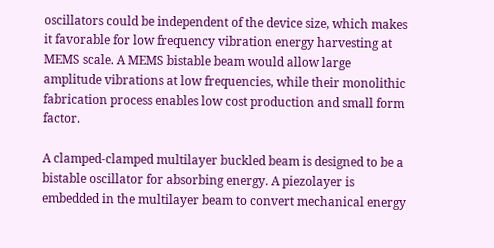oscillators could be independent of the device size, which makes it favorable for low frequency vibration energy harvesting at MEMS scale. A MEMS bistable beam would allow large amplitude vibrations at low frequencies, while their monolithic fabrication process enables low cost production and small form factor.

A clamped-clamped multilayer buckled beam is designed to be a bistable oscillator for absorbing energy. A piezolayer is embedded in the multilayer beam to convert mechanical energy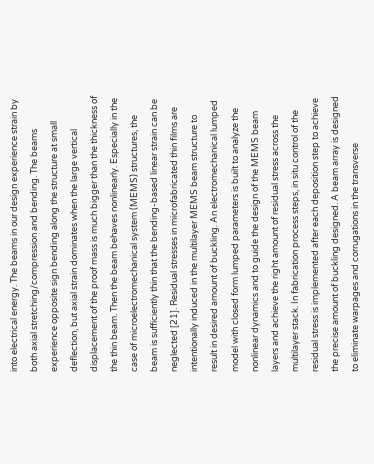into electrical energy. The beams in our design experience strain by both axial stretching/compression and bending. The beams experience opposite sign bending along the structure at small deflection, but axial strain dominates when the large vertical displacement of the proof mass is much bigger than the thickness of the thin beam. Then the beam behaves nonlinearly. Especially in the case of microelectromechanical system (MEMS) structures, the beam is sufficiently thin that the bending-based linear strain can be neglected [21]. Residual stresses in microfabricated thin films are intentionally induced in the multilayer MEMS beam structure to result in desired amount of buckling. An electromechanical lumped model with closed form lumped parameters is built to analyze the nonlinear dynamics and to guide the design of the MEMS beam layers and achieve the right amount of residual stress across the multilayer stack. In fabrication process steps, in situ control of the residual stress is implemented after each deposition step to achieve the precise amount of buckling designed. A beam array is designed to eliminate warpages and corrugations in the transverse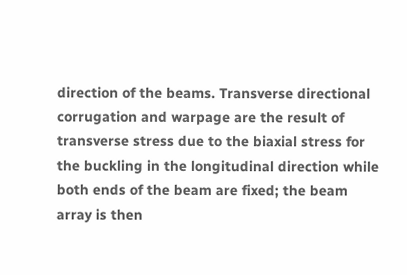direction of the beams. Transverse directional corrugation and warpage are the result of transverse stress due to the biaxial stress for the buckling in the longitudinal direction while both ends of the beam are fixed; the beam array is then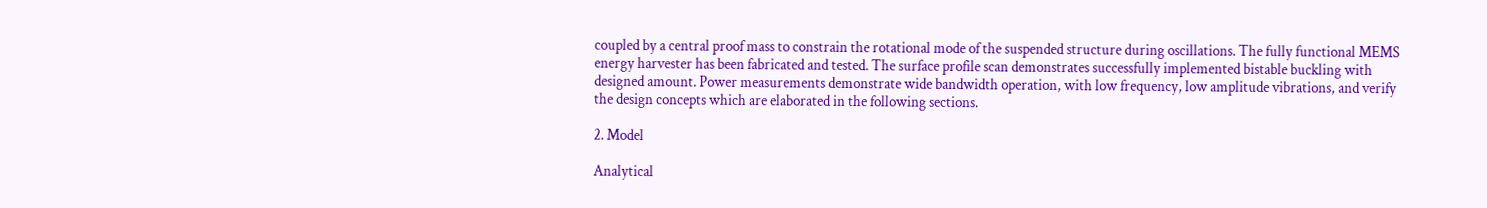coupled by a central proof mass to constrain the rotational mode of the suspended structure during oscillations. The fully functional MEMS energy harvester has been fabricated and tested. The surface profile scan demonstrates successfully implemented bistable buckling with designed amount. Power measurements demonstrate wide bandwidth operation, with low frequency, low amplitude vibrations, and verify the design concepts which are elaborated in the following sections.

2. Model

Analytical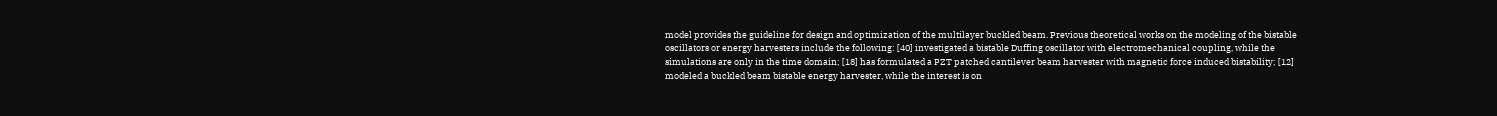model provides the guideline for design and optimization of the multilayer buckled beam. Previous theoretical works on the modeling of the bistable oscillators or energy harvesters include the following: [40] investigated a bistable Duffing oscillator with electromechanical coupling, while the simulations are only in the time domain; [18] has formulated a PZT patched cantilever beam harvester with magnetic force induced bistability; [12] modeled a buckled beam bistable energy harvester, while the interest is on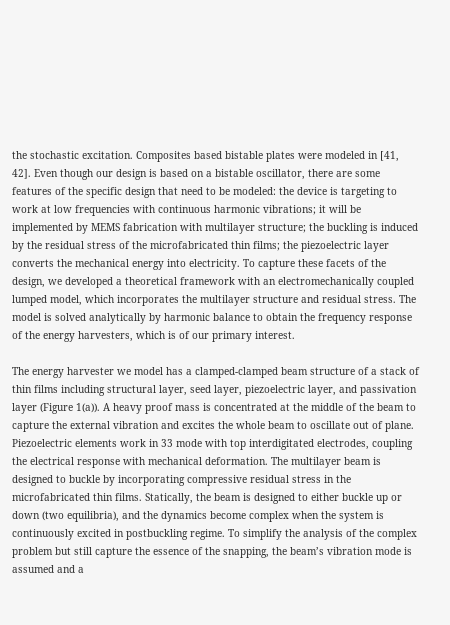the stochastic excitation. Composites based bistable plates were modeled in [41, 42]. Even though our design is based on a bistable oscillator, there are some features of the specific design that need to be modeled: the device is targeting to work at low frequencies with continuous harmonic vibrations; it will be implemented by MEMS fabrication with multilayer structure; the buckling is induced by the residual stress of the microfabricated thin films; the piezoelectric layer converts the mechanical energy into electricity. To capture these facets of the design, we developed a theoretical framework with an electromechanically coupled lumped model, which incorporates the multilayer structure and residual stress. The model is solved analytically by harmonic balance to obtain the frequency response of the energy harvesters, which is of our primary interest.

The energy harvester we model has a clamped-clamped beam structure of a stack of thin films including structural layer, seed layer, piezoelectric layer, and passivation layer (Figure 1(a)). A heavy proof mass is concentrated at the middle of the beam to capture the external vibration and excites the whole beam to oscillate out of plane. Piezoelectric elements work in 33 mode with top interdigitated electrodes, coupling the electrical response with mechanical deformation. The multilayer beam is designed to buckle by incorporating compressive residual stress in the microfabricated thin films. Statically, the beam is designed to either buckle up or down (two equilibria), and the dynamics become complex when the system is continuously excited in postbuckling regime. To simplify the analysis of the complex problem but still capture the essence of the snapping, the beam’s vibration mode is assumed and a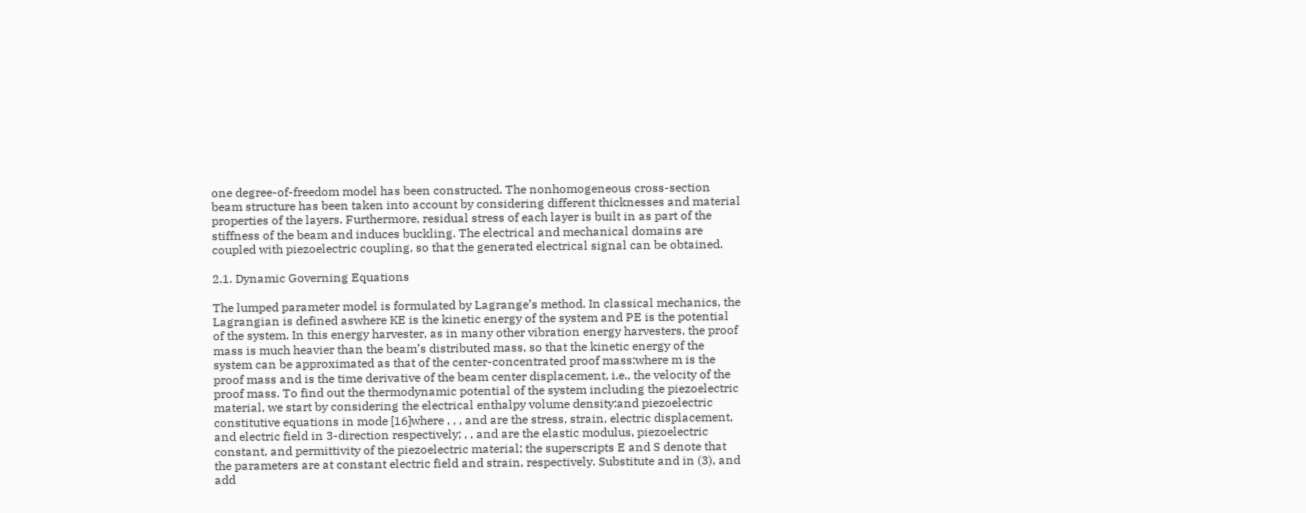one degree-of-freedom model has been constructed. The nonhomogeneous cross-section beam structure has been taken into account by considering different thicknesses and material properties of the layers. Furthermore, residual stress of each layer is built in as part of the stiffness of the beam and induces buckling. The electrical and mechanical domains are coupled with piezoelectric coupling, so that the generated electrical signal can be obtained.

2.1. Dynamic Governing Equations

The lumped parameter model is formulated by Lagrange’s method. In classical mechanics, the Lagrangian is defined aswhere KE is the kinetic energy of the system and PE is the potential of the system. In this energy harvester, as in many other vibration energy harvesters, the proof mass is much heavier than the beam’s distributed mass, so that the kinetic energy of the system can be approximated as that of the center-concentrated proof mass:where m is the proof mass and is the time derivative of the beam center displacement, i.e., the velocity of the proof mass. To find out the thermodynamic potential of the system including the piezoelectric material, we start by considering the electrical enthalpy volume density:and piezoelectric constitutive equations in mode [16]where , , , and are the stress, strain, electric displacement, and electric field in 3-direction respectively; , , and are the elastic modulus, piezoelectric constant, and permittivity of the piezoelectric material; the superscripts E and S denote that the parameters are at constant electric field and strain, respectively. Substitute and in (3), and add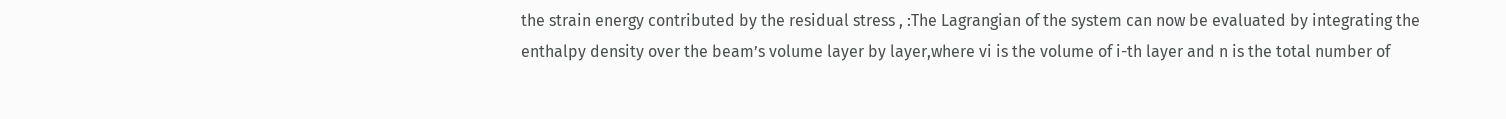the strain energy contributed by the residual stress , :The Lagrangian of the system can now be evaluated by integrating the enthalpy density over the beam’s volume layer by layer,where vi is the volume of i-th layer and n is the total number of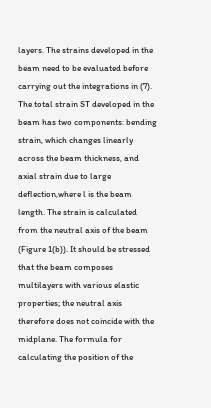layers. The strains developed in the beam need to be evaluated before carrying out the integrations in (7). The total strain ST developed in the beam has two components: bending strain, which changes linearly across the beam thickness, and axial strain due to large deflection,where l is the beam length. The strain is calculated from the neutral axis of the beam (Figure 1(b)). It should be stressed that the beam composes multilayers with various elastic properties; the neutral axis therefore does not coincide with the midplane. The formula for calculating the position of the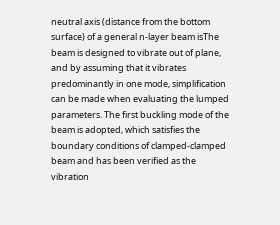neutral axis (distance from the bottom surface) of a general n-layer beam isThe beam is designed to vibrate out of plane, and by assuming that it vibrates predominantly in one mode, simplification can be made when evaluating the lumped parameters. The first buckling mode of the beam is adopted, which satisfies the boundary conditions of clamped-clamped beam and has been verified as the vibration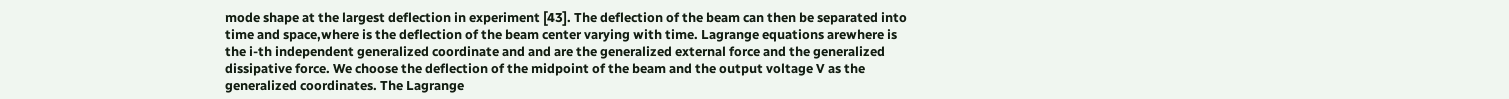mode shape at the largest deflection in experiment [43]. The deflection of the beam can then be separated into time and space,where is the deflection of the beam center varying with time. Lagrange equations arewhere is the i-th independent generalized coordinate and and are the generalized external force and the generalized dissipative force. We choose the deflection of the midpoint of the beam and the output voltage V as the generalized coordinates. The Lagrange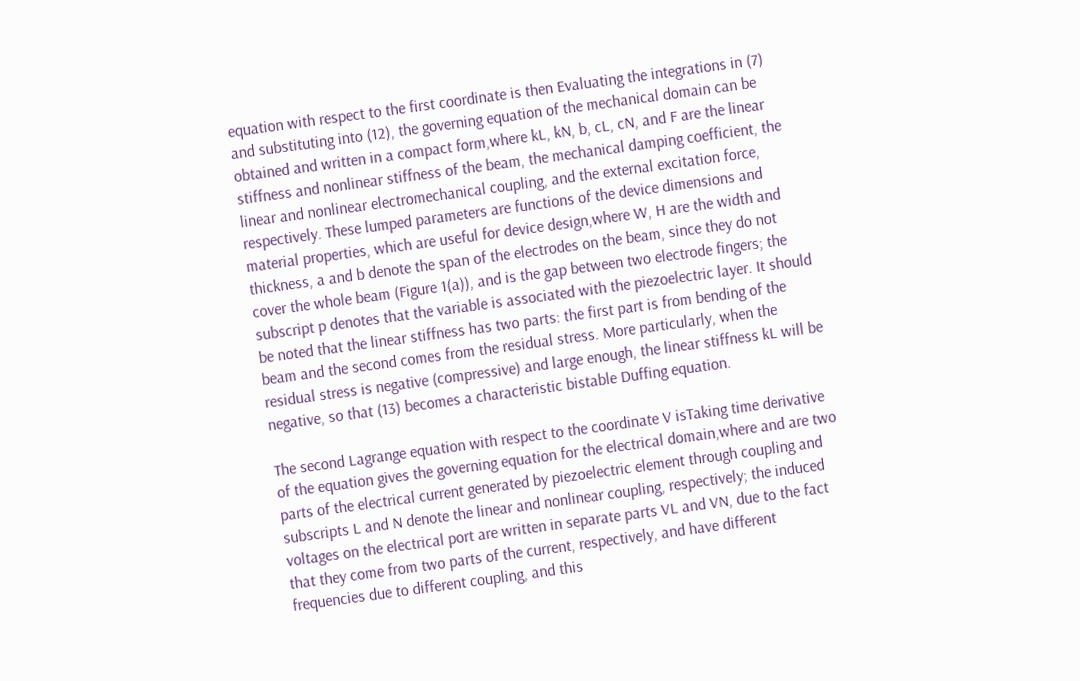equation with respect to the first coordinate is then Evaluating the integrations in (7) and substituting into (12), the governing equation of the mechanical domain can be obtained and written in a compact form,where kL, kN, b, cL, cN, and F are the linear stiffness and nonlinear stiffness of the beam, the mechanical damping coefficient, the linear and nonlinear electromechanical coupling, and the external excitation force, respectively. These lumped parameters are functions of the device dimensions and material properties, which are useful for device design,where W, H are the width and thickness, a and b denote the span of the electrodes on the beam, since they do not cover the whole beam (Figure 1(a)), and is the gap between two electrode fingers; the subscript p denotes that the variable is associated with the piezoelectric layer. It should be noted that the linear stiffness has two parts: the first part is from bending of the beam and the second comes from the residual stress. More particularly, when the residual stress is negative (compressive) and large enough, the linear stiffness kL will be negative, so that (13) becomes a characteristic bistable Duffing equation.

The second Lagrange equation with respect to the coordinate V isTaking time derivative of the equation gives the governing equation for the electrical domain,where and are two parts of the electrical current generated by piezoelectric element through coupling and subscripts L and N denote the linear and nonlinear coupling, respectively; the induced voltages on the electrical port are written in separate parts VL and VN, due to the fact that they come from two parts of the current, respectively, and have different frequencies due to different coupling, and this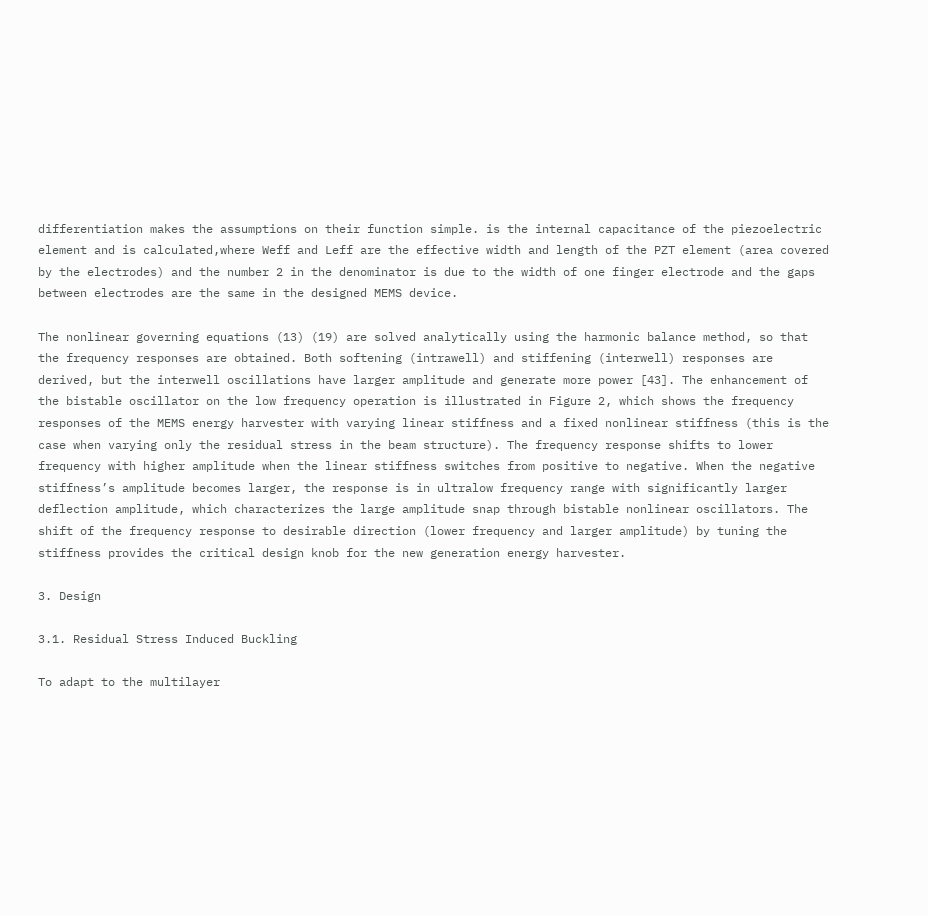differentiation makes the assumptions on their function simple. is the internal capacitance of the piezoelectric element and is calculated,where Weff and Leff are the effective width and length of the PZT element (area covered by the electrodes) and the number 2 in the denominator is due to the width of one finger electrode and the gaps between electrodes are the same in the designed MEMS device.

The nonlinear governing equations (13) (19) are solved analytically using the harmonic balance method, so that the frequency responses are obtained. Both softening (intrawell) and stiffening (interwell) responses are derived, but the interwell oscillations have larger amplitude and generate more power [43]. The enhancement of the bistable oscillator on the low frequency operation is illustrated in Figure 2, which shows the frequency responses of the MEMS energy harvester with varying linear stiffness and a fixed nonlinear stiffness (this is the case when varying only the residual stress in the beam structure). The frequency response shifts to lower frequency with higher amplitude when the linear stiffness switches from positive to negative. When the negative stiffness’s amplitude becomes larger, the response is in ultralow frequency range with significantly larger deflection amplitude, which characterizes the large amplitude snap through bistable nonlinear oscillators. The shift of the frequency response to desirable direction (lower frequency and larger amplitude) by tuning the stiffness provides the critical design knob for the new generation energy harvester.

3. Design

3.1. Residual Stress Induced Buckling

To adapt to the multilayer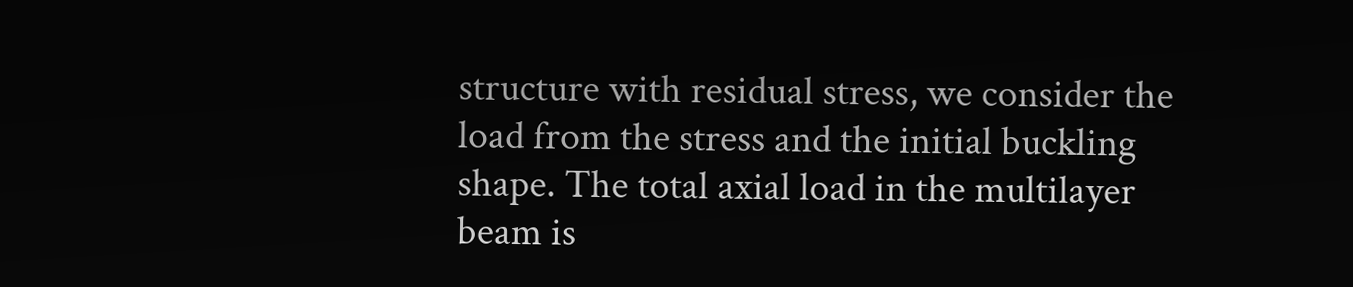structure with residual stress, we consider the load from the stress and the initial buckling shape. The total axial load in the multilayer beam is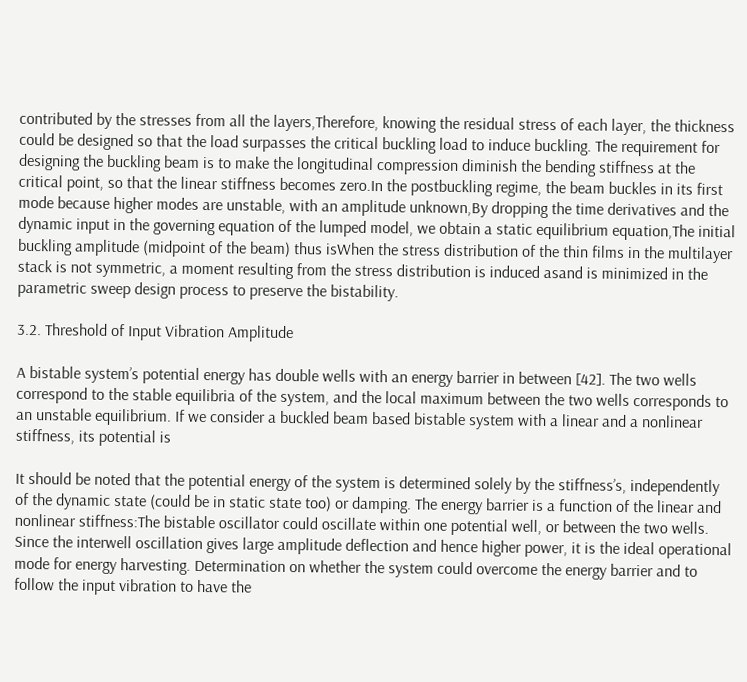contributed by the stresses from all the layers,Therefore, knowing the residual stress of each layer, the thickness could be designed so that the load surpasses the critical buckling load to induce buckling. The requirement for designing the buckling beam is to make the longitudinal compression diminish the bending stiffness at the critical point, so that the linear stiffness becomes zero.In the postbuckling regime, the beam buckles in its first mode because higher modes are unstable, with an amplitude unknown,By dropping the time derivatives and the dynamic input in the governing equation of the lumped model, we obtain a static equilibrium equation,The initial buckling amplitude (midpoint of the beam) thus isWhen the stress distribution of the thin films in the multilayer stack is not symmetric, a moment resulting from the stress distribution is induced asand is minimized in the parametric sweep design process to preserve the bistability.

3.2. Threshold of Input Vibration Amplitude

A bistable system’s potential energy has double wells with an energy barrier in between [42]. The two wells correspond to the stable equilibria of the system, and the local maximum between the two wells corresponds to an unstable equilibrium. If we consider a buckled beam based bistable system with a linear and a nonlinear stiffness, its potential is

It should be noted that the potential energy of the system is determined solely by the stiffness’s, independently of the dynamic state (could be in static state too) or damping. The energy barrier is a function of the linear and nonlinear stiffness:The bistable oscillator could oscillate within one potential well, or between the two wells. Since the interwell oscillation gives large amplitude deflection and hence higher power, it is the ideal operational mode for energy harvesting. Determination on whether the system could overcome the energy barrier and to follow the input vibration to have the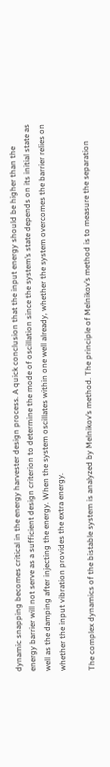dynamic snapping becomes critical in the energy harvester design process. A quick conclusion that the input energy should be higher than the energy barrier will not serve as a sufficient design criterion to determine the mode of oscillation since the system’s state depends on its initial state as well as the damping after injecting the energy. When the system oscillates within one well already, whether the system overcomes the barrier relies on whether the input vibration provides the extra energy.

The complex dynamics of the bistable system is analyzed by Melnikov’s method. The principle of Melnikov’s method is to measure the separation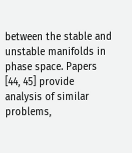between the stable and unstable manifolds in phase space. Papers [44, 45] provide analysis of similar problems,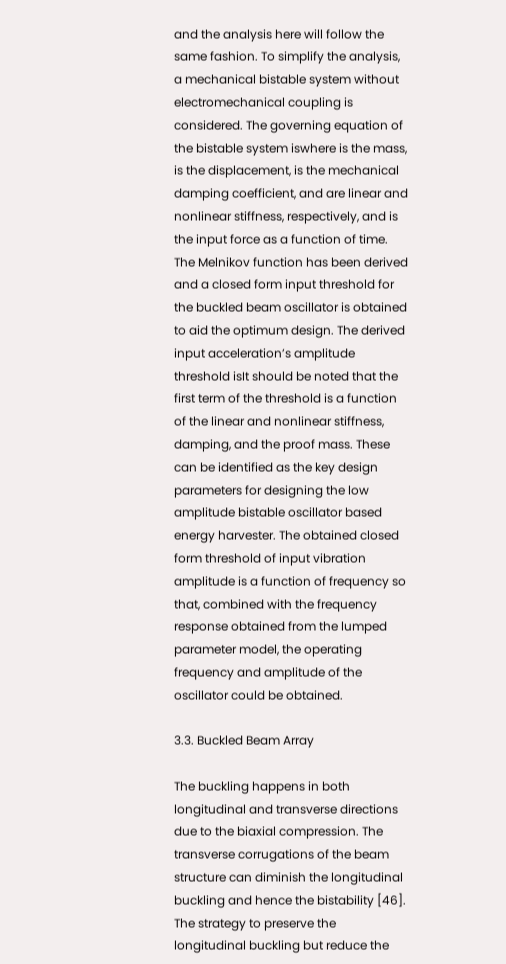and the analysis here will follow the same fashion. To simplify the analysis, a mechanical bistable system without electromechanical coupling is considered. The governing equation of the bistable system iswhere is the mass, is the displacement, is the mechanical damping coefficient, and are linear and nonlinear stiffness, respectively, and is the input force as a function of time. The Melnikov function has been derived and a closed form input threshold for the buckled beam oscillator is obtained to aid the optimum design. The derived input acceleration’s amplitude threshold isIt should be noted that the first term of the threshold is a function of the linear and nonlinear stiffness, damping, and the proof mass. These can be identified as the key design parameters for designing the low amplitude bistable oscillator based energy harvester. The obtained closed form threshold of input vibration amplitude is a function of frequency so that, combined with the frequency response obtained from the lumped parameter model, the operating frequency and amplitude of the oscillator could be obtained.

3.3. Buckled Beam Array

The buckling happens in both longitudinal and transverse directions due to the biaxial compression. The transverse corrugations of the beam structure can diminish the longitudinal buckling and hence the bistability [46]. The strategy to preserve the longitudinal buckling but reduce the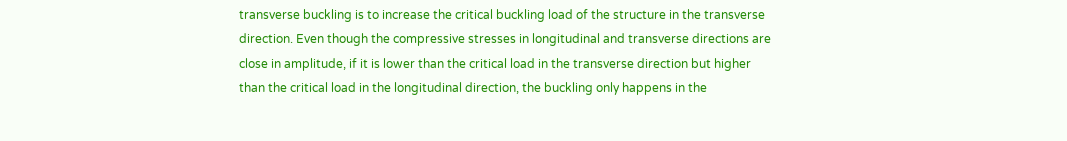transverse buckling is to increase the critical buckling load of the structure in the transverse direction. Even though the compressive stresses in longitudinal and transverse directions are close in amplitude, if it is lower than the critical load in the transverse direction but higher than the critical load in the longitudinal direction, the buckling only happens in the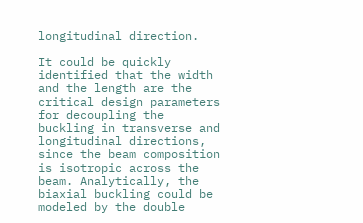longitudinal direction.

It could be quickly identified that the width and the length are the critical design parameters for decoupling the buckling in transverse and longitudinal directions, since the beam composition is isotropic across the beam. Analytically, the biaxial buckling could be modeled by the double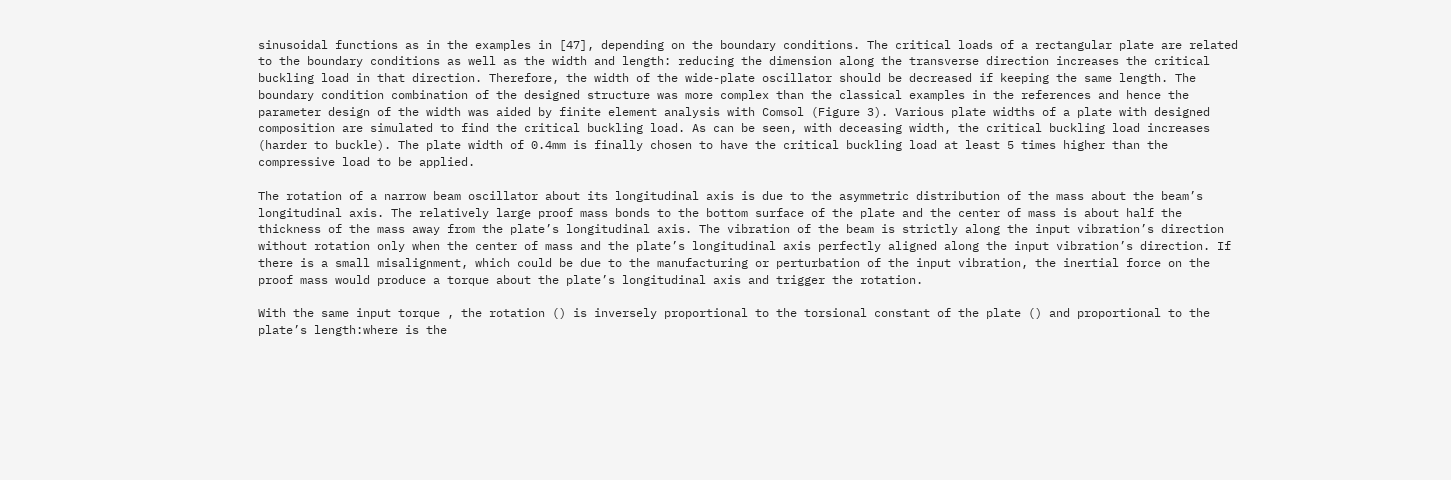sinusoidal functions as in the examples in [47], depending on the boundary conditions. The critical loads of a rectangular plate are related to the boundary conditions as well as the width and length: reducing the dimension along the transverse direction increases the critical buckling load in that direction. Therefore, the width of the wide-plate oscillator should be decreased if keeping the same length. The boundary condition combination of the designed structure was more complex than the classical examples in the references and hence the parameter design of the width was aided by finite element analysis with Comsol (Figure 3). Various plate widths of a plate with designed composition are simulated to find the critical buckling load. As can be seen, with deceasing width, the critical buckling load increases (harder to buckle). The plate width of 0.4mm is finally chosen to have the critical buckling load at least 5 times higher than the compressive load to be applied.

The rotation of a narrow beam oscillator about its longitudinal axis is due to the asymmetric distribution of the mass about the beam’s longitudinal axis. The relatively large proof mass bonds to the bottom surface of the plate and the center of mass is about half the thickness of the mass away from the plate’s longitudinal axis. The vibration of the beam is strictly along the input vibration’s direction without rotation only when the center of mass and the plate’s longitudinal axis perfectly aligned along the input vibration’s direction. If there is a small misalignment, which could be due to the manufacturing or perturbation of the input vibration, the inertial force on the proof mass would produce a torque about the plate’s longitudinal axis and trigger the rotation.

With the same input torque , the rotation () is inversely proportional to the torsional constant of the plate () and proportional to the plate’s length:where is the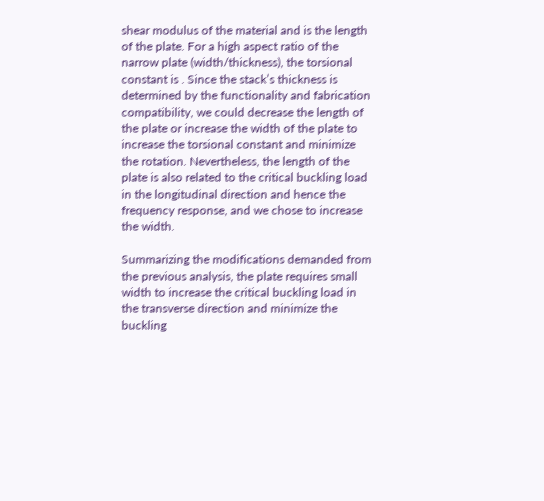shear modulus of the material and is the length of the plate. For a high aspect ratio of the narrow plate (width/thickness), the torsional constant is . Since the stack’s thickness is determined by the functionality and fabrication compatibility, we could decrease the length of the plate or increase the width of the plate to increase the torsional constant and minimize the rotation. Nevertheless, the length of the plate is also related to the critical buckling load in the longitudinal direction and hence the frequency response, and we chose to increase the width.

Summarizing the modifications demanded from the previous analysis, the plate requires small width to increase the critical buckling load in the transverse direction and minimize the buckling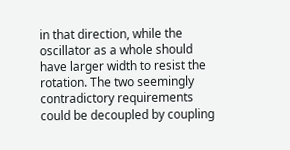in that direction, while the oscillator as a whole should have larger width to resist the rotation. The two seemingly contradictory requirements could be decoupled by coupling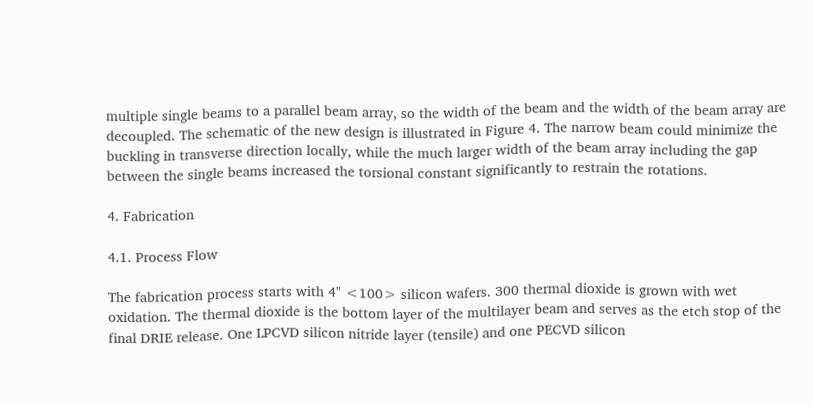multiple single beams to a parallel beam array, so the width of the beam and the width of the beam array are decoupled. The schematic of the new design is illustrated in Figure 4. The narrow beam could minimize the buckling in transverse direction locally, while the much larger width of the beam array including the gap between the single beams increased the torsional constant significantly to restrain the rotations.

4. Fabrication

4.1. Process Flow

The fabrication process starts with 4" <100> silicon wafers. 300 thermal dioxide is grown with wet oxidation. The thermal dioxide is the bottom layer of the multilayer beam and serves as the etch stop of the final DRIE release. One LPCVD silicon nitride layer (tensile) and one PECVD silicon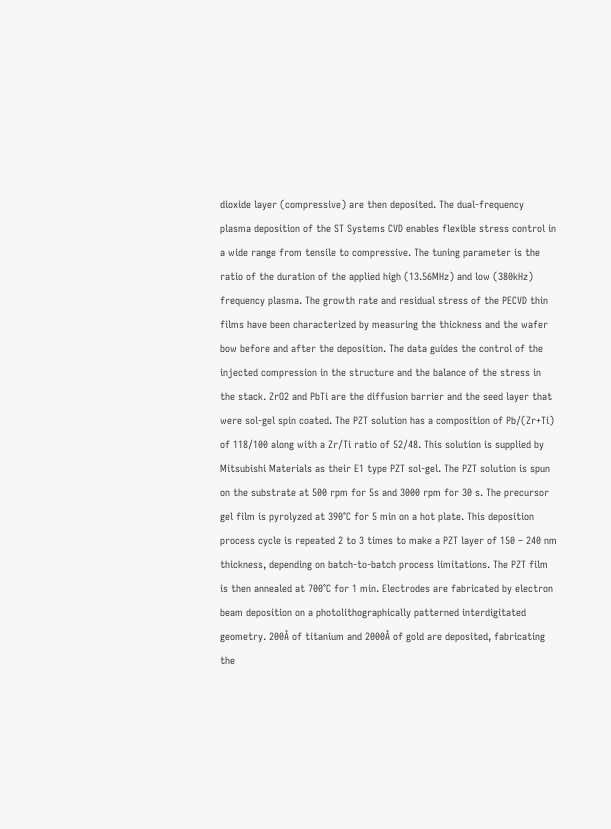dioxide layer (compressive) are then deposited. The dual-frequency plasma deposition of the ST Systems CVD enables flexible stress control in a wide range from tensile to compressive. The tuning parameter is the ratio of the duration of the applied high (13.56MHz) and low (380kHz) frequency plasma. The growth rate and residual stress of the PECVD thin films have been characterized by measuring the thickness and the wafer bow before and after the deposition. The data guides the control of the injected compression in the structure and the balance of the stress in the stack. ZrO2 and PbTi are the diffusion barrier and the seed layer that were sol-gel spin coated. The PZT solution has a composition of Pb/(Zr+Ti) of 118/100 along with a Zr/Ti ratio of 52/48. This solution is supplied by Mitsubishi Materials as their E1 type PZT sol-gel. The PZT solution is spun on the substrate at 500 rpm for 5s and 3000 rpm for 30 s. The precursor gel film is pyrolyzed at 390°C for 5 min on a hot plate. This deposition process cycle is repeated 2 to 3 times to make a PZT layer of 150 – 240 nm thickness, depending on batch-to-batch process limitations. The PZT film is then annealed at 700°C for 1 min. Electrodes are fabricated by electron beam deposition on a photolithographically patterned interdigitated geometry. 200Å of titanium and 2000Å of gold are deposited, fabricating the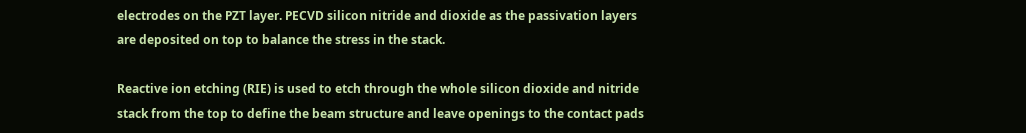electrodes on the PZT layer. PECVD silicon nitride and dioxide as the passivation layers are deposited on top to balance the stress in the stack.

Reactive ion etching (RIE) is used to etch through the whole silicon dioxide and nitride stack from the top to define the beam structure and leave openings to the contact pads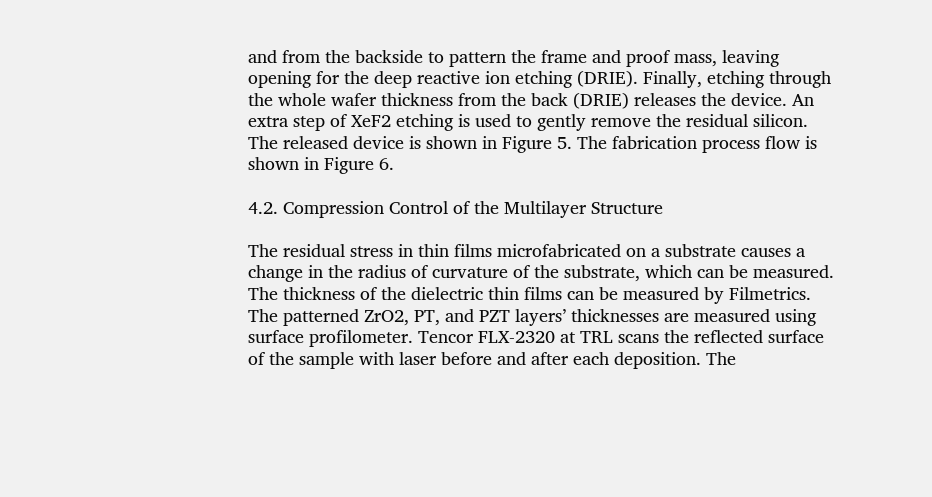and from the backside to pattern the frame and proof mass, leaving opening for the deep reactive ion etching (DRIE). Finally, etching through the whole wafer thickness from the back (DRIE) releases the device. An extra step of XeF2 etching is used to gently remove the residual silicon. The released device is shown in Figure 5. The fabrication process flow is shown in Figure 6.

4.2. Compression Control of the Multilayer Structure

The residual stress in thin films microfabricated on a substrate causes a change in the radius of curvature of the substrate, which can be measured. The thickness of the dielectric thin films can be measured by Filmetrics. The patterned ZrO2, PT, and PZT layers’ thicknesses are measured using surface profilometer. Tencor FLX-2320 at TRL scans the reflected surface of the sample with laser before and after each deposition. The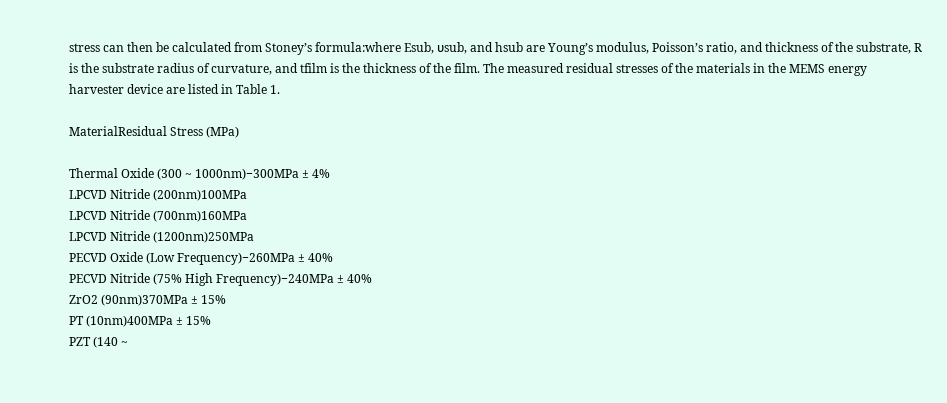stress can then be calculated from Stoney’s formula:where Esub, υsub, and hsub are Young’s modulus, Poisson’s ratio, and thickness of the substrate, R is the substrate radius of curvature, and tfilm is the thickness of the film. The measured residual stresses of the materials in the MEMS energy harvester device are listed in Table 1.

MaterialResidual Stress (MPa)

Thermal Oxide (300 ~ 1000nm)−300MPa ± 4%
LPCVD Nitride (200nm)100MPa
LPCVD Nitride (700nm)160MPa
LPCVD Nitride (1200nm)250MPa
PECVD Oxide (Low Frequency)−260MPa ± 40%
PECVD Nitride (75% High Frequency)−240MPa ± 40%
ZrO2 (90nm)370MPa ± 15%
PT (10nm)400MPa ± 15%
PZT (140 ~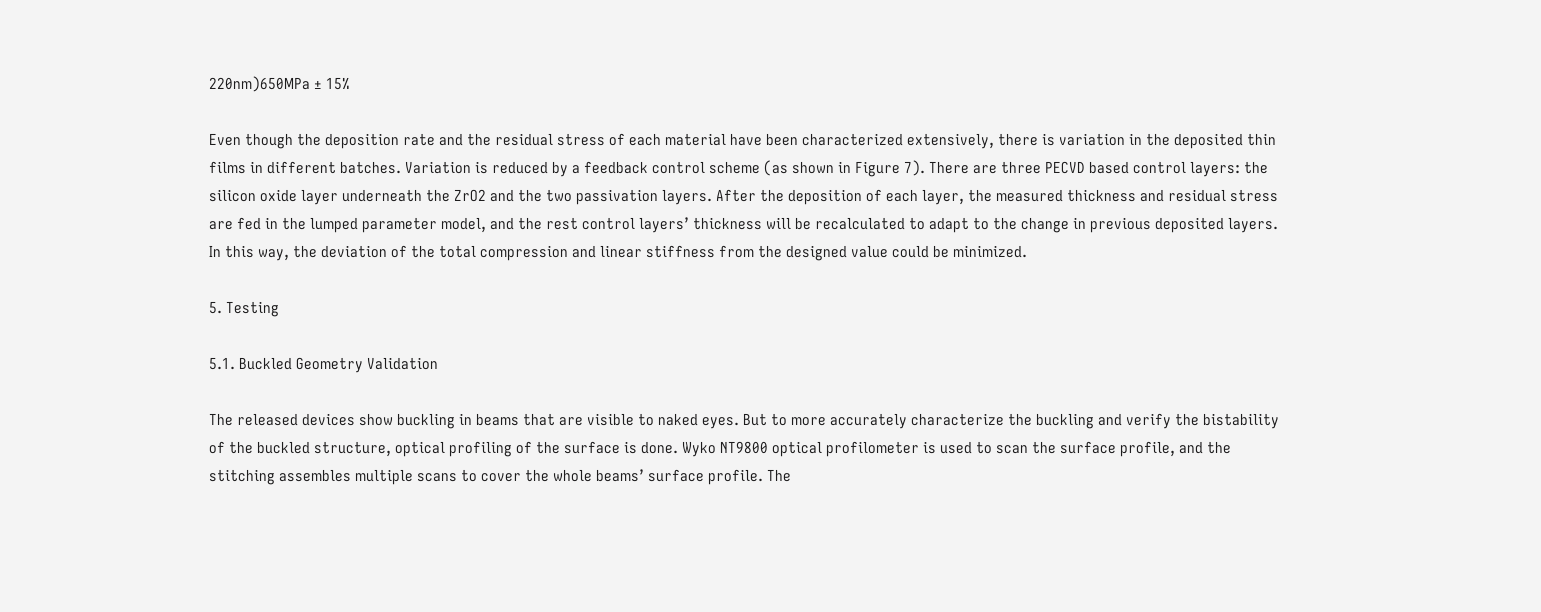220nm)650MPa ± 15%

Even though the deposition rate and the residual stress of each material have been characterized extensively, there is variation in the deposited thin films in different batches. Variation is reduced by a feedback control scheme (as shown in Figure 7). There are three PECVD based control layers: the silicon oxide layer underneath the ZrO2 and the two passivation layers. After the deposition of each layer, the measured thickness and residual stress are fed in the lumped parameter model, and the rest control layers’ thickness will be recalculated to adapt to the change in previous deposited layers. In this way, the deviation of the total compression and linear stiffness from the designed value could be minimized.

5. Testing

5.1. Buckled Geometry Validation

The released devices show buckling in beams that are visible to naked eyes. But to more accurately characterize the buckling and verify the bistability of the buckled structure, optical profiling of the surface is done. Wyko NT9800 optical profilometer is used to scan the surface profile, and the stitching assembles multiple scans to cover the whole beams’ surface profile. The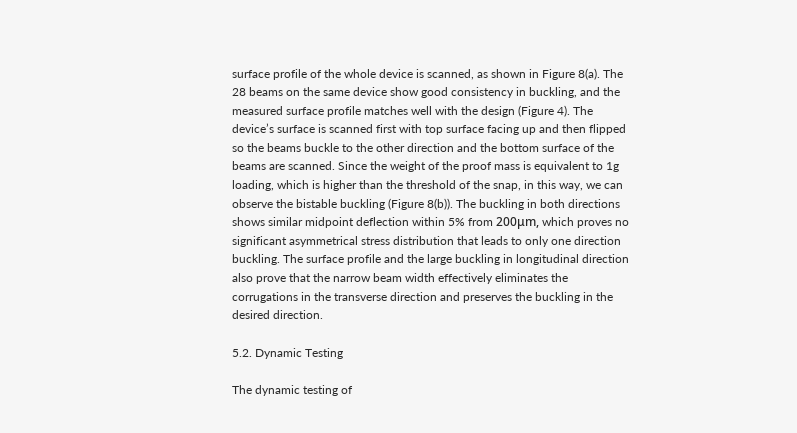surface profile of the whole device is scanned, as shown in Figure 8(a). The 28 beams on the same device show good consistency in buckling, and the measured surface profile matches well with the design (Figure 4). The device’s surface is scanned first with top surface facing up and then flipped so the beams buckle to the other direction and the bottom surface of the beams are scanned. Since the weight of the proof mass is equivalent to 1g loading, which is higher than the threshold of the snap, in this way, we can observe the bistable buckling (Figure 8(b)). The buckling in both directions shows similar midpoint deflection within 5% from 200μm, which proves no significant asymmetrical stress distribution that leads to only one direction buckling. The surface profile and the large buckling in longitudinal direction also prove that the narrow beam width effectively eliminates the corrugations in the transverse direction and preserves the buckling in the desired direction.

5.2. Dynamic Testing

The dynamic testing of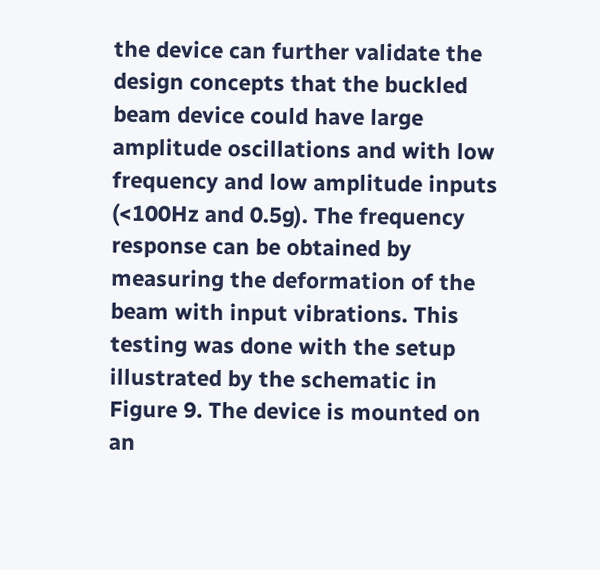the device can further validate the design concepts that the buckled beam device could have large amplitude oscillations and with low frequency and low amplitude inputs (<100Hz and 0.5g). The frequency response can be obtained by measuring the deformation of the beam with input vibrations. This testing was done with the setup illustrated by the schematic in Figure 9. The device is mounted on an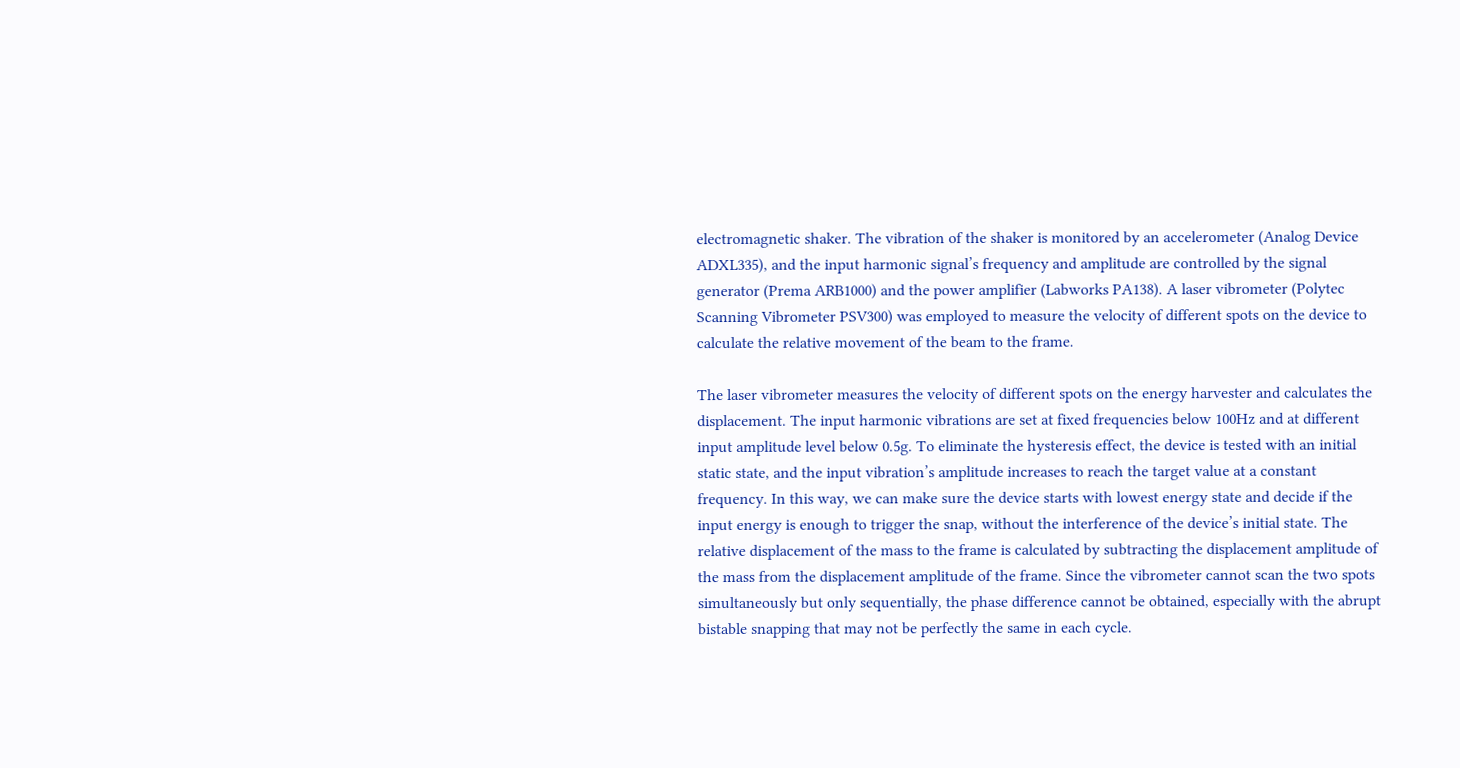electromagnetic shaker. The vibration of the shaker is monitored by an accelerometer (Analog Device ADXL335), and the input harmonic signal’s frequency and amplitude are controlled by the signal generator (Prema ARB1000) and the power amplifier (Labworks PA138). A laser vibrometer (Polytec Scanning Vibrometer PSV300) was employed to measure the velocity of different spots on the device to calculate the relative movement of the beam to the frame.

The laser vibrometer measures the velocity of different spots on the energy harvester and calculates the displacement. The input harmonic vibrations are set at fixed frequencies below 100Hz and at different input amplitude level below 0.5g. To eliminate the hysteresis effect, the device is tested with an initial static state, and the input vibration’s amplitude increases to reach the target value at a constant frequency. In this way, we can make sure the device starts with lowest energy state and decide if the input energy is enough to trigger the snap, without the interference of the device’s initial state. The relative displacement of the mass to the frame is calculated by subtracting the displacement amplitude of the mass from the displacement amplitude of the frame. Since the vibrometer cannot scan the two spots simultaneously but only sequentially, the phase difference cannot be obtained, especially with the abrupt bistable snapping that may not be perfectly the same in each cycle.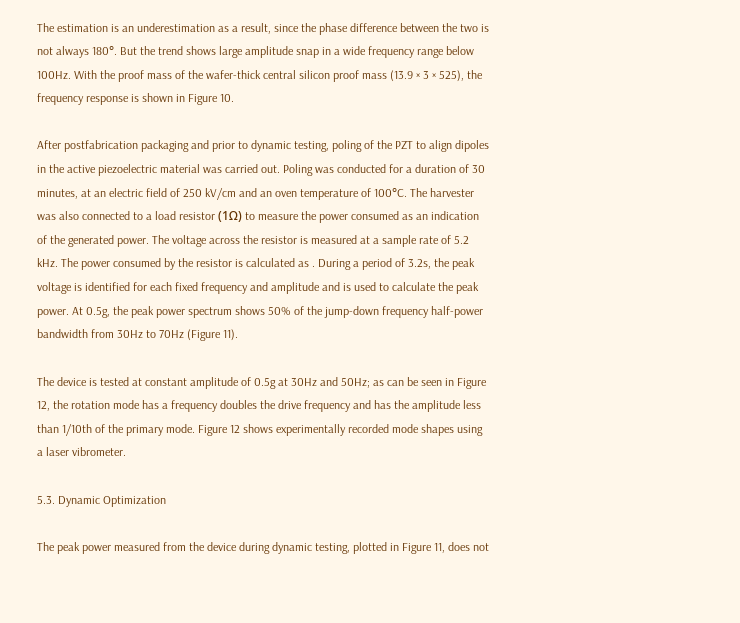The estimation is an underestimation as a result, since the phase difference between the two is not always 180°. But the trend shows large amplitude snap in a wide frequency range below 100Hz. With the proof mass of the wafer-thick central silicon proof mass (13.9 × 3 × 525), the frequency response is shown in Figure 10.

After postfabrication packaging and prior to dynamic testing, poling of the PZT to align dipoles in the active piezoelectric material was carried out. Poling was conducted for a duration of 30 minutes, at an electric field of 250 kV/cm and an oven temperature of 100°C. The harvester was also connected to a load resistor (1Ω) to measure the power consumed as an indication of the generated power. The voltage across the resistor is measured at a sample rate of 5.2 kHz. The power consumed by the resistor is calculated as . During a period of 3.2s, the peak voltage is identified for each fixed frequency and amplitude and is used to calculate the peak power. At 0.5g, the peak power spectrum shows 50% of the jump-down frequency half-power bandwidth from 30Hz to 70Hz (Figure 11).

The device is tested at constant amplitude of 0.5g at 30Hz and 50Hz; as can be seen in Figure 12, the rotation mode has a frequency doubles the drive frequency and has the amplitude less than 1/10th of the primary mode. Figure 12 shows experimentally recorded mode shapes using a laser vibrometer.

5.3. Dynamic Optimization

The peak power measured from the device during dynamic testing, plotted in Figure 11, does not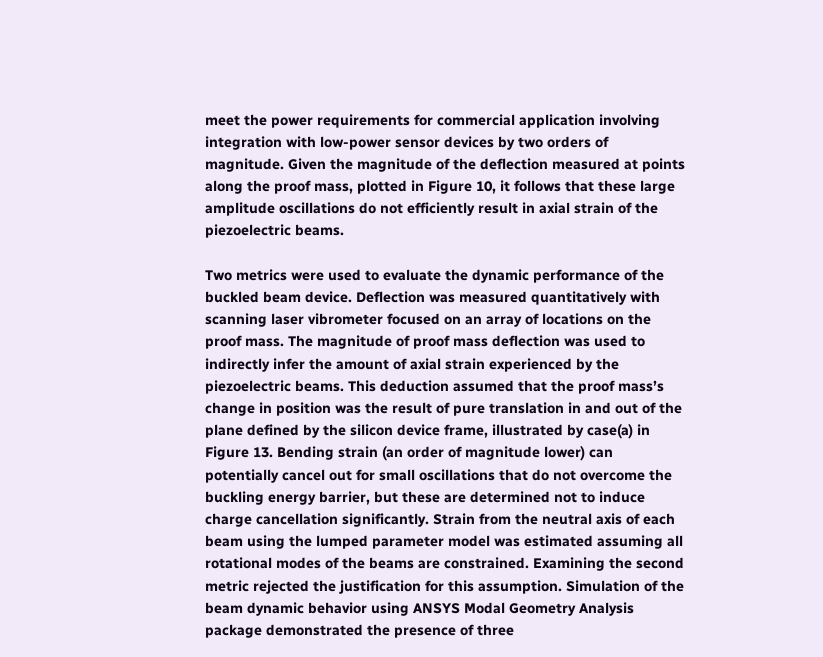meet the power requirements for commercial application involving integration with low-power sensor devices by two orders of magnitude. Given the magnitude of the deflection measured at points along the proof mass, plotted in Figure 10, it follows that these large amplitude oscillations do not efficiently result in axial strain of the piezoelectric beams.

Two metrics were used to evaluate the dynamic performance of the buckled beam device. Deflection was measured quantitatively with scanning laser vibrometer focused on an array of locations on the proof mass. The magnitude of proof mass deflection was used to indirectly infer the amount of axial strain experienced by the piezoelectric beams. This deduction assumed that the proof mass’s change in position was the result of pure translation in and out of the plane defined by the silicon device frame, illustrated by case(a) in Figure 13. Bending strain (an order of magnitude lower) can potentially cancel out for small oscillations that do not overcome the buckling energy barrier, but these are determined not to induce charge cancellation significantly. Strain from the neutral axis of each beam using the lumped parameter model was estimated assuming all rotational modes of the beams are constrained. Examining the second metric rejected the justification for this assumption. Simulation of the beam dynamic behavior using ANSYS Modal Geometry Analysis package demonstrated the presence of three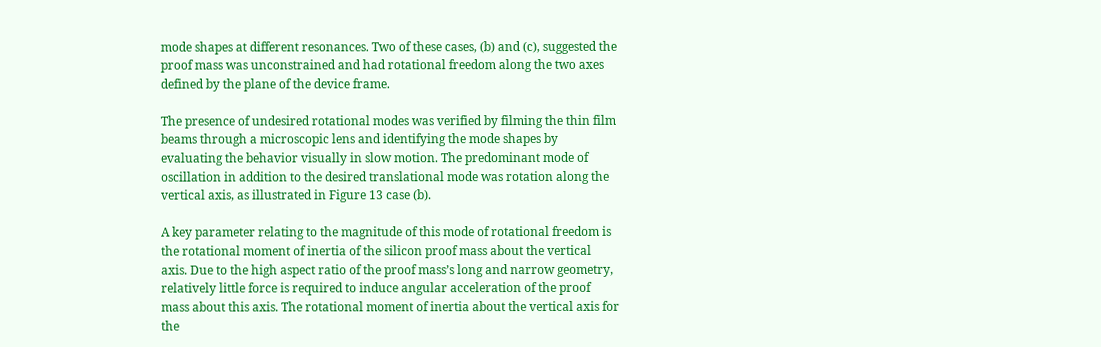mode shapes at different resonances. Two of these cases, (b) and (c), suggested the proof mass was unconstrained and had rotational freedom along the two axes defined by the plane of the device frame.

The presence of undesired rotational modes was verified by filming the thin film beams through a microscopic lens and identifying the mode shapes by evaluating the behavior visually in slow motion. The predominant mode of oscillation in addition to the desired translational mode was rotation along the vertical axis, as illustrated in Figure 13 case (b).

A key parameter relating to the magnitude of this mode of rotational freedom is the rotational moment of inertia of the silicon proof mass about the vertical axis. Due to the high aspect ratio of the proof mass’s long and narrow geometry, relatively little force is required to induce angular acceleration of the proof mass about this axis. The rotational moment of inertia about the vertical axis for the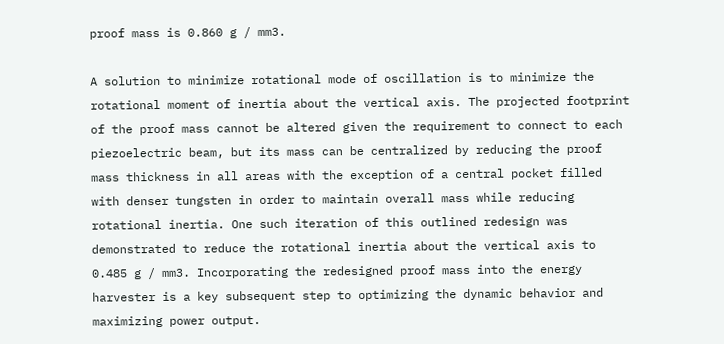proof mass is 0.860 g / mm3.

A solution to minimize rotational mode of oscillation is to minimize the rotational moment of inertia about the vertical axis. The projected footprint of the proof mass cannot be altered given the requirement to connect to each piezoelectric beam, but its mass can be centralized by reducing the proof mass thickness in all areas with the exception of a central pocket filled with denser tungsten in order to maintain overall mass while reducing rotational inertia. One such iteration of this outlined redesign was demonstrated to reduce the rotational inertia about the vertical axis to 0.485 g / mm3. Incorporating the redesigned proof mass into the energy harvester is a key subsequent step to optimizing the dynamic behavior and maximizing power output.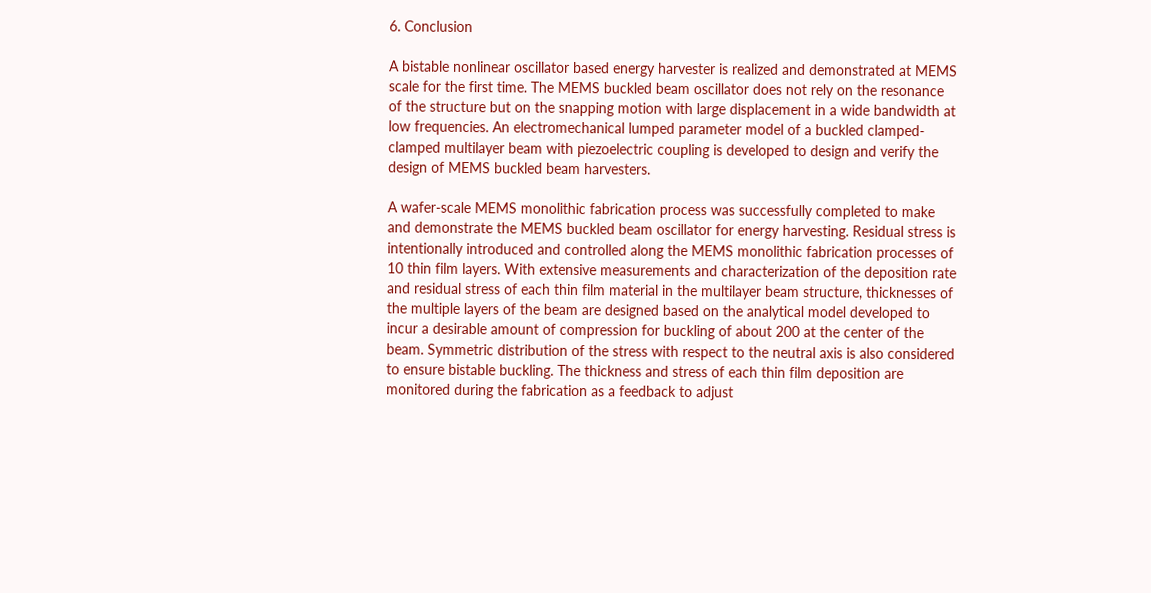6. Conclusion

A bistable nonlinear oscillator based energy harvester is realized and demonstrated at MEMS scale for the first time. The MEMS buckled beam oscillator does not rely on the resonance of the structure but on the snapping motion with large displacement in a wide bandwidth at low frequencies. An electromechanical lumped parameter model of a buckled clamped-clamped multilayer beam with piezoelectric coupling is developed to design and verify the design of MEMS buckled beam harvesters.

A wafer-scale MEMS monolithic fabrication process was successfully completed to make and demonstrate the MEMS buckled beam oscillator for energy harvesting. Residual stress is intentionally introduced and controlled along the MEMS monolithic fabrication processes of 10 thin film layers. With extensive measurements and characterization of the deposition rate and residual stress of each thin film material in the multilayer beam structure, thicknesses of the multiple layers of the beam are designed based on the analytical model developed to incur a desirable amount of compression for buckling of about 200 at the center of the beam. Symmetric distribution of the stress with respect to the neutral axis is also considered to ensure bistable buckling. The thickness and stress of each thin film deposition are monitored during the fabrication as a feedback to adjust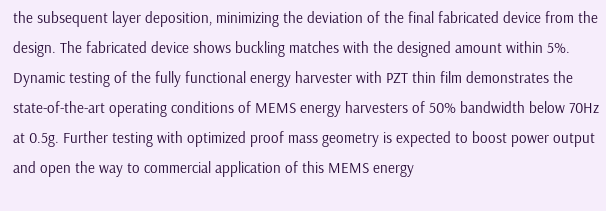the subsequent layer deposition, minimizing the deviation of the final fabricated device from the design. The fabricated device shows buckling matches with the designed amount within 5%. Dynamic testing of the fully functional energy harvester with PZT thin film demonstrates the state-of-the-art operating conditions of MEMS energy harvesters of 50% bandwidth below 70Hz at 0.5g. Further testing with optimized proof mass geometry is expected to boost power output and open the way to commercial application of this MEMS energy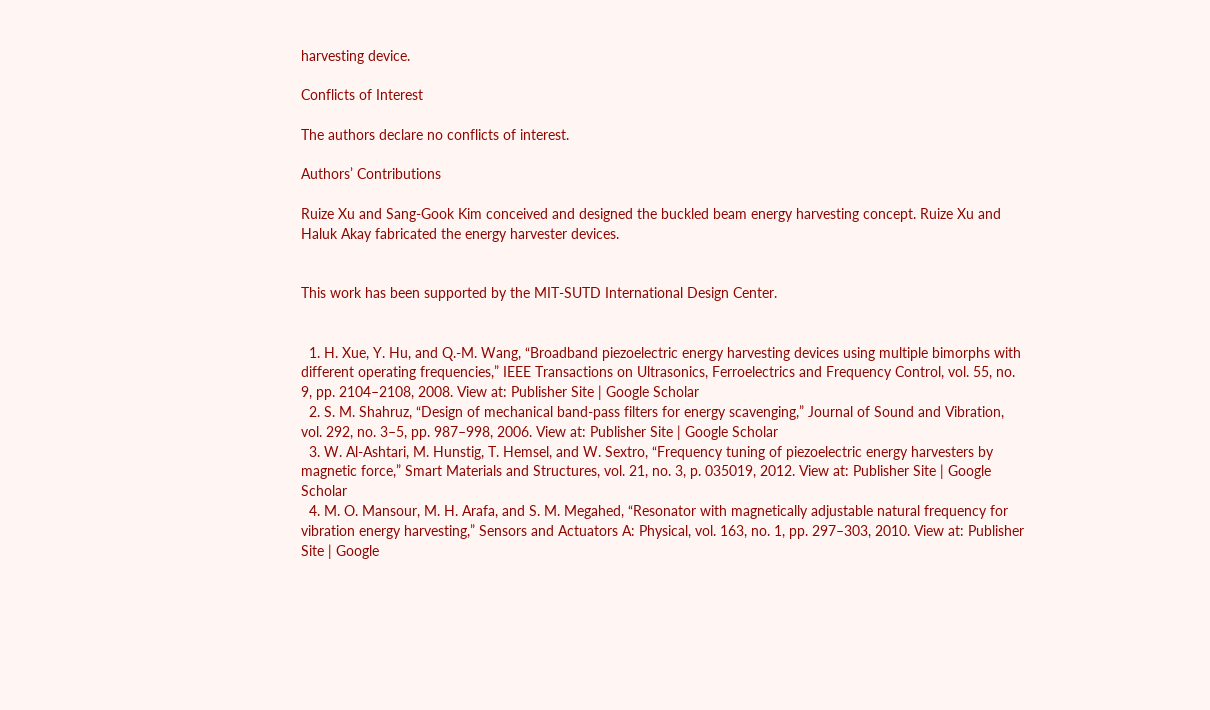harvesting device.

Conflicts of Interest

The authors declare no conflicts of interest.

Authors’ Contributions

Ruize Xu and Sang-Gook Kim conceived and designed the buckled beam energy harvesting concept. Ruize Xu and Haluk Akay fabricated the energy harvester devices.


This work has been supported by the MIT-SUTD International Design Center.


  1. H. Xue, Y. Hu, and Q.-M. Wang, “Broadband piezoelectric energy harvesting devices using multiple bimorphs with different operating frequencies,” IEEE Transactions on Ultrasonics, Ferroelectrics and Frequency Control, vol. 55, no. 9, pp. 2104–2108, 2008. View at: Publisher Site | Google Scholar
  2. S. M. Shahruz, “Design of mechanical band-pass filters for energy scavenging,” Journal of Sound and Vibration, vol. 292, no. 3–5, pp. 987–998, 2006. View at: Publisher Site | Google Scholar
  3. W. Al-Ashtari, M. Hunstig, T. Hemsel, and W. Sextro, “Frequency tuning of piezoelectric energy harvesters by magnetic force,” Smart Materials and Structures, vol. 21, no. 3, p. 035019, 2012. View at: Publisher Site | Google Scholar
  4. M. O. Mansour, M. H. Arafa, and S. M. Megahed, “Resonator with magnetically adjustable natural frequency for vibration energy harvesting,” Sensors and Actuators A: Physical, vol. 163, no. 1, pp. 297–303, 2010. View at: Publisher Site | Google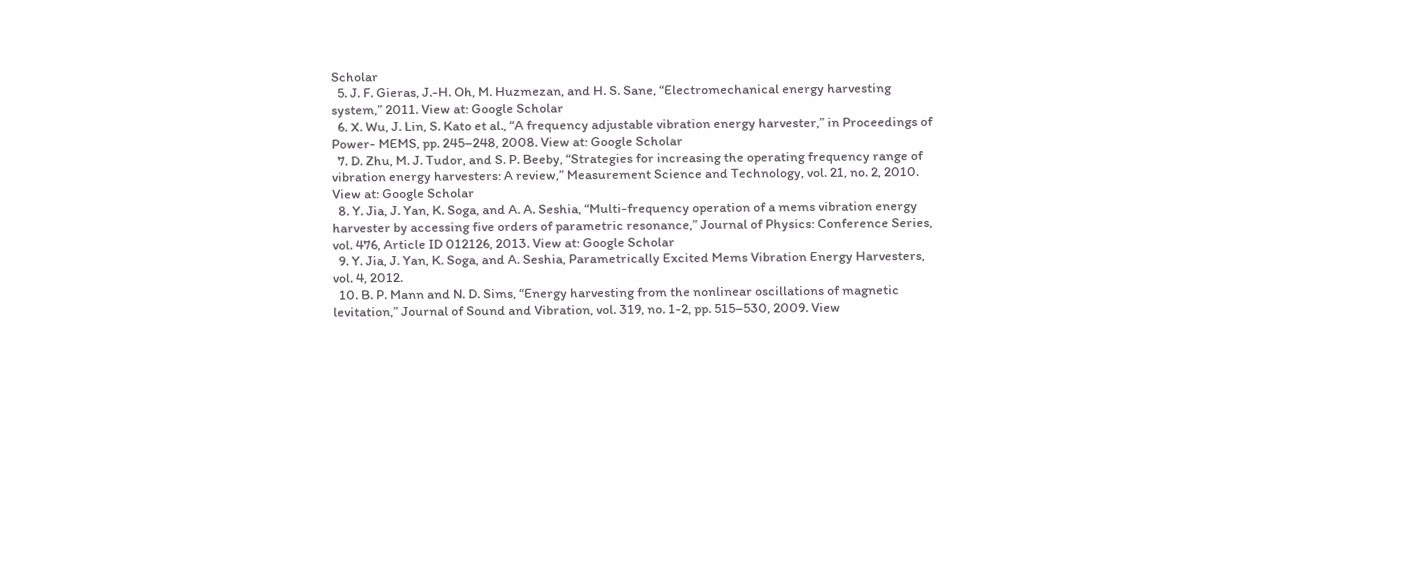Scholar
  5. J. F. Gieras, J.-H. Oh, M. Huzmezan, and H. S. Sane, “Electromechanical energy harvesting system,” 2011. View at: Google Scholar
  6. X. Wu, J. Lin, S. Kato et al., “A frequency adjustable vibration energy harvester,” in Proceedings of Power- MEMS, pp. 245–248, 2008. View at: Google Scholar
  7. D. Zhu, M. J. Tudor, and S. P. Beeby, “Strategies for increasing the operating frequency range of vibration energy harvesters: A review,” Measurement Science and Technology, vol. 21, no. 2, 2010. View at: Google Scholar
  8. Y. Jia, J. Yan, K. Soga, and A. A. Seshia, “Multi-frequency operation of a mems vibration energy harvester by accessing five orders of parametric resonance,” Journal of Physics: Conference Series, vol. 476, Article ID 012126, 2013. View at: Google Scholar
  9. Y. Jia, J. Yan, K. Soga, and A. Seshia, Parametrically Excited Mems Vibration Energy Harvesters, vol. 4, 2012.
  10. B. P. Mann and N. D. Sims, “Energy harvesting from the nonlinear oscillations of magnetic levitation,” Journal of Sound and Vibration, vol. 319, no. 1-2, pp. 515–530, 2009. View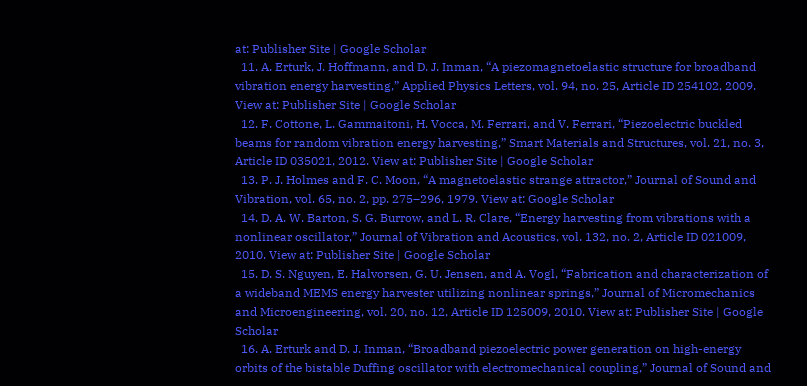at: Publisher Site | Google Scholar
  11. A. Erturk, J. Hoffmann, and D. J. Inman, “A piezomagnetoelastic structure for broadband vibration energy harvesting,” Applied Physics Letters, vol. 94, no. 25, Article ID 254102, 2009. View at: Publisher Site | Google Scholar
  12. F. Cottone, L. Gammaitoni, H. Vocca, M. Ferrari, and V. Ferrari, “Piezoelectric buckled beams for random vibration energy harvesting,” Smart Materials and Structures, vol. 21, no. 3, Article ID 035021, 2012. View at: Publisher Site | Google Scholar
  13. P. J. Holmes and F. C. Moon, “A magnetoelastic strange attractor,” Journal of Sound and Vibration, vol. 65, no. 2, pp. 275–296, 1979. View at: Google Scholar
  14. D. A. W. Barton, S. G. Burrow, and L. R. Clare, “Energy harvesting from vibrations with a nonlinear oscillator,” Journal of Vibration and Acoustics, vol. 132, no. 2, Article ID 021009, 2010. View at: Publisher Site | Google Scholar
  15. D. S. Nguyen, E. Halvorsen, G. U. Jensen, and A. Vogl, “Fabrication and characterization of a wideband MEMS energy harvester utilizing nonlinear springs,” Journal of Micromechanics and Microengineering, vol. 20, no. 12, Article ID 125009, 2010. View at: Publisher Site | Google Scholar
  16. A. Erturk and D. J. Inman, “Broadband piezoelectric power generation on high-energy orbits of the bistable Duffing oscillator with electromechanical coupling,” Journal of Sound and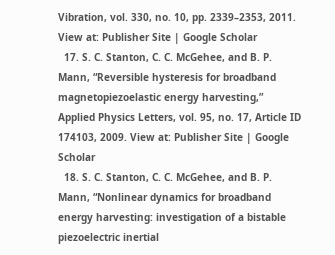Vibration, vol. 330, no. 10, pp. 2339–2353, 2011. View at: Publisher Site | Google Scholar
  17. S. C. Stanton, C. C. McGehee, and B. P. Mann, “Reversible hysteresis for broadband magnetopiezoelastic energy harvesting,” Applied Physics Letters, vol. 95, no. 17, Article ID 174103, 2009. View at: Publisher Site | Google Scholar
  18. S. C. Stanton, C. C. McGehee, and B. P. Mann, “Nonlinear dynamics for broadband energy harvesting: investigation of a bistable piezoelectric inertial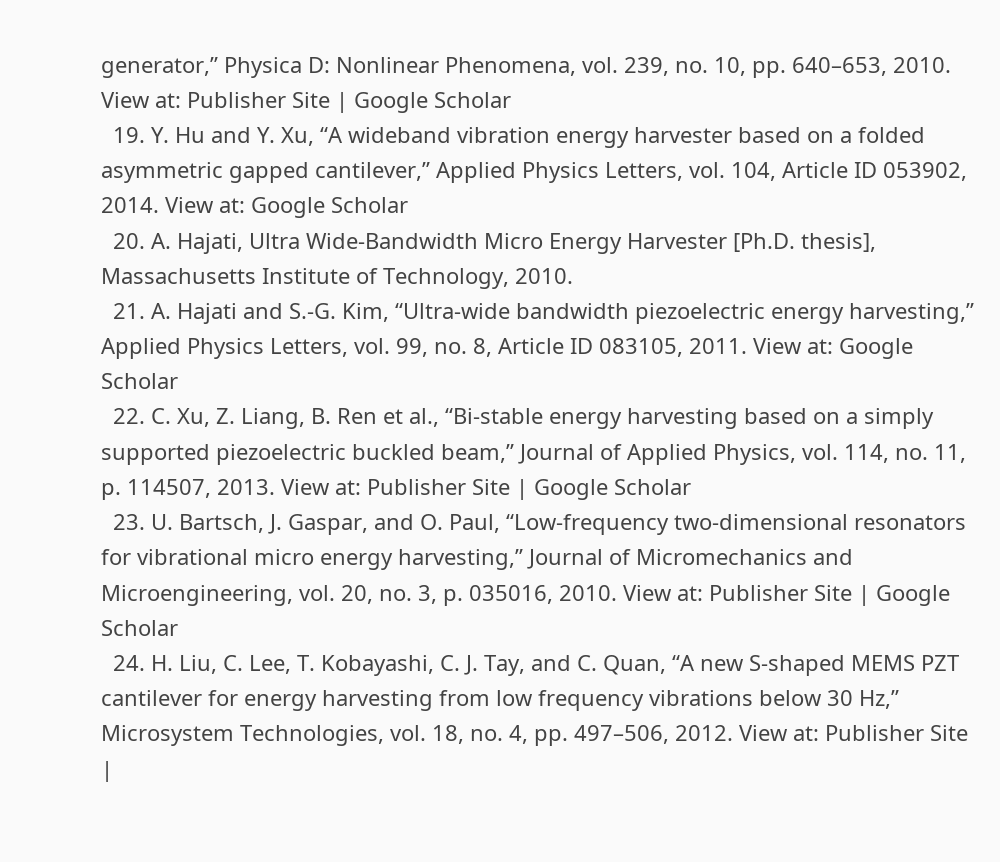generator,” Physica D: Nonlinear Phenomena, vol. 239, no. 10, pp. 640–653, 2010. View at: Publisher Site | Google Scholar
  19. Y. Hu and Y. Xu, “A wideband vibration energy harvester based on a folded asymmetric gapped cantilever,” Applied Physics Letters, vol. 104, Article ID 053902, 2014. View at: Google Scholar
  20. A. Hajati, Ultra Wide-Bandwidth Micro Energy Harvester [Ph.D. thesis], Massachusetts Institute of Technology, 2010.
  21. A. Hajati and S.-G. Kim, “Ultra-wide bandwidth piezoelectric energy harvesting,” Applied Physics Letters, vol. 99, no. 8, Article ID 083105, 2011. View at: Google Scholar
  22. C. Xu, Z. Liang, B. Ren et al., “Bi-stable energy harvesting based on a simply supported piezoelectric buckled beam,” Journal of Applied Physics, vol. 114, no. 11, p. 114507, 2013. View at: Publisher Site | Google Scholar
  23. U. Bartsch, J. Gaspar, and O. Paul, “Low-frequency two-dimensional resonators for vibrational micro energy harvesting,” Journal of Micromechanics and Microengineering, vol. 20, no. 3, p. 035016, 2010. View at: Publisher Site | Google Scholar
  24. H. Liu, C. Lee, T. Kobayashi, C. J. Tay, and C. Quan, “A new S-shaped MEMS PZT cantilever for energy harvesting from low frequency vibrations below 30 Hz,” Microsystem Technologies, vol. 18, no. 4, pp. 497–506, 2012. View at: Publisher Site |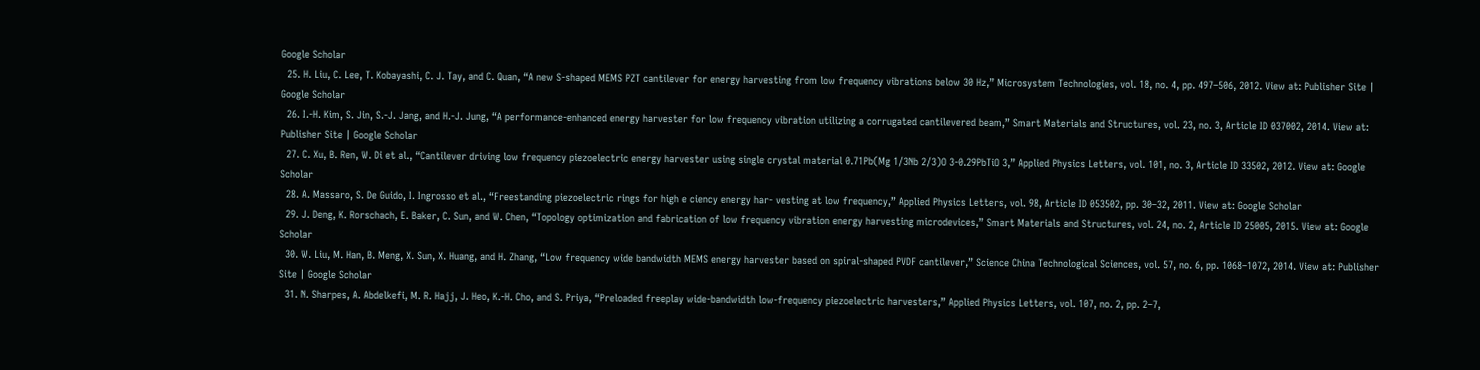Google Scholar
  25. H. Liu, C. Lee, T. Kobayashi, C. J. Tay, and C. Quan, “A new S-shaped MEMS PZT cantilever for energy harvesting from low frequency vibrations below 30 Hz,” Microsystem Technologies, vol. 18, no. 4, pp. 497–506, 2012. View at: Publisher Site | Google Scholar
  26. I.-H. Kim, S. Jin, S.-J. Jang, and H.-J. Jung, “A performance-enhanced energy harvester for low frequency vibration utilizing a corrugated cantilevered beam,” Smart Materials and Structures, vol. 23, no. 3, Article ID 037002, 2014. View at: Publisher Site | Google Scholar
  27. C. Xu, B. Ren, W. Di et al., “Cantilever driving low frequency piezoelectric energy harvester using single crystal material 0.71Pb(Mg 1/3Nb 2/3)O 3-0.29PbTiO 3,” Applied Physics Letters, vol. 101, no. 3, Article ID 33502, 2012. View at: Google Scholar
  28. A. Massaro, S. De Guido, I. Ingrosso et al., “Freestanding piezoelectric rings for high e ciency energy har- vesting at low frequency,” Applied Physics Letters, vol. 98, Article ID 053502, pp. 30–32, 2011. View at: Google Scholar
  29. J. Deng, K. Rorschach, E. Baker, C. Sun, and W. Chen, “Topology optimization and fabrication of low frequency vibration energy harvesting microdevices,” Smart Materials and Structures, vol. 24, no. 2, Article ID 25005, 2015. View at: Google Scholar
  30. W. Liu, M. Han, B. Meng, X. Sun, X. Huang, and H. Zhang, “Low frequency wide bandwidth MEMS energy harvester based on spiral-shaped PVDF cantilever,” Science China Technological Sciences, vol. 57, no. 6, pp. 1068–1072, 2014. View at: Publisher Site | Google Scholar
  31. N. Sharpes, A. Abdelkefi, M. R. Hajj, J. Heo, K.-H. Cho, and S. Priya, “Preloaded freeplay wide-bandwidth low-frequency piezoelectric harvesters,” Applied Physics Letters, vol. 107, no. 2, pp. 2–7,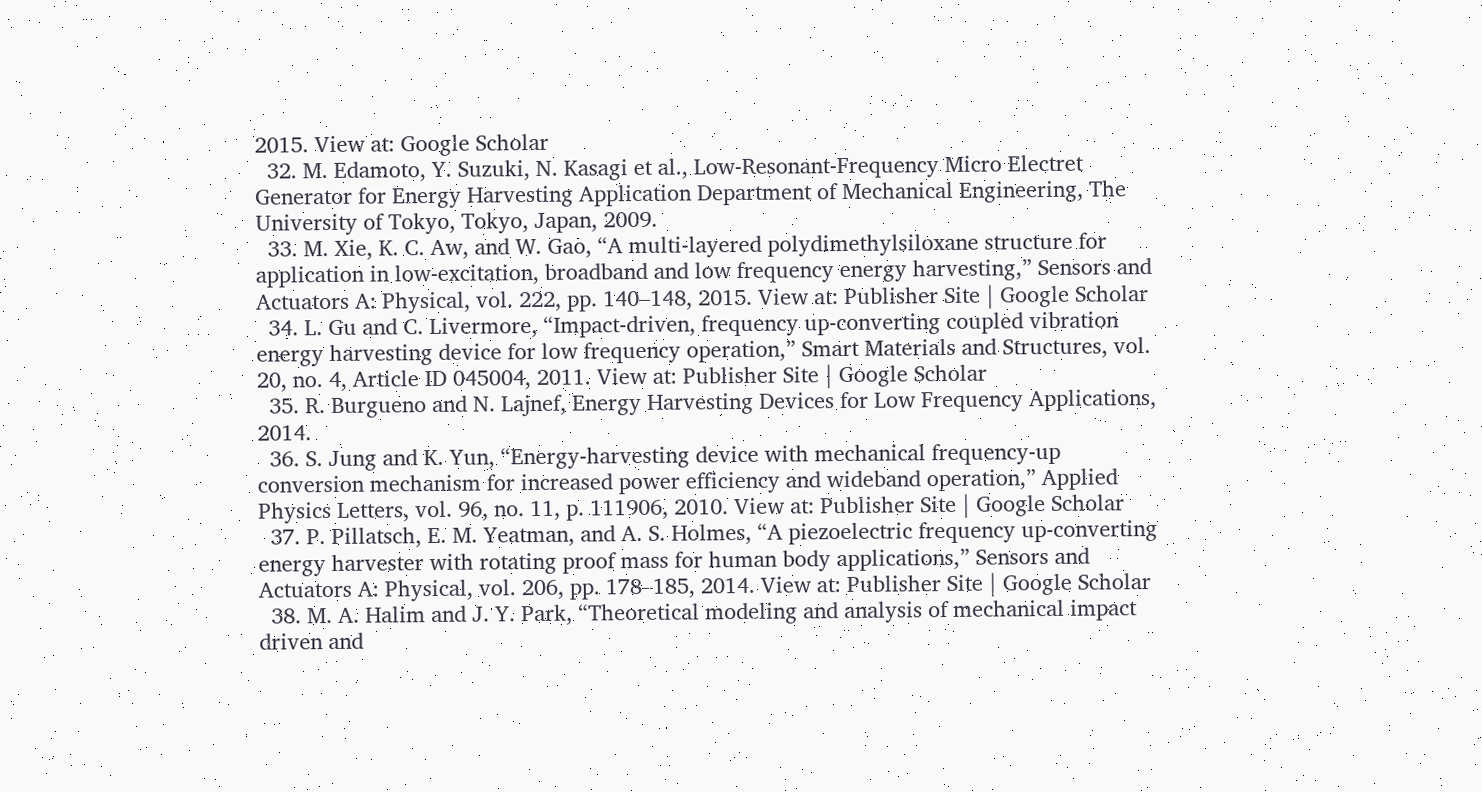2015. View at: Google Scholar
  32. M. Edamoto, Y. Suzuki, N. Kasagi et al., Low-Resonant-Frequency Micro Electret Generator for Energy Harvesting Application Department of Mechanical Engineering, The University of Tokyo, Tokyo, Japan, 2009.
  33. M. Xie, K. C. Aw, and W. Gao, “A multi-layered polydimethylsiloxane structure for application in low-excitation, broadband and low frequency energy harvesting,” Sensors and Actuators A: Physical, vol. 222, pp. 140–148, 2015. View at: Publisher Site | Google Scholar
  34. L. Gu and C. Livermore, “Impact-driven, frequency up-converting coupled vibration energy harvesting device for low frequency operation,” Smart Materials and Structures, vol. 20, no. 4, Article ID 045004, 2011. View at: Publisher Site | Google Scholar
  35. R. Burgueno and N. Lajnef, Energy Harvesting Devices for Low Frequency Applications, 2014.
  36. S. Jung and K. Yun, “Energy-harvesting device with mechanical frequency-up conversion mechanism for increased power efficiency and wideband operation,” Applied Physics Letters, vol. 96, no. 11, p. 111906, 2010. View at: Publisher Site | Google Scholar
  37. P. Pillatsch, E. M. Yeatman, and A. S. Holmes, “A piezoelectric frequency up-converting energy harvester with rotating proof mass for human body applications,” Sensors and Actuators A: Physical, vol. 206, pp. 178–185, 2014. View at: Publisher Site | Google Scholar
  38. M. A. Halim and J. Y. Park, “Theoretical modeling and analysis of mechanical impact driven and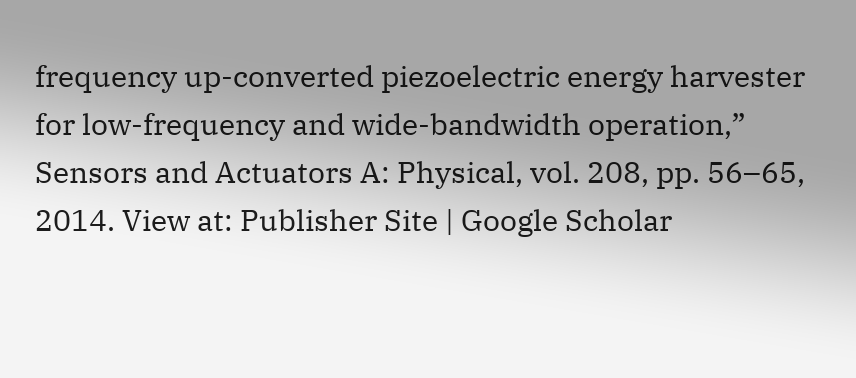frequency up-converted piezoelectric energy harvester for low-frequency and wide-bandwidth operation,” Sensors and Actuators A: Physical, vol. 208, pp. 56–65, 2014. View at: Publisher Site | Google Scholar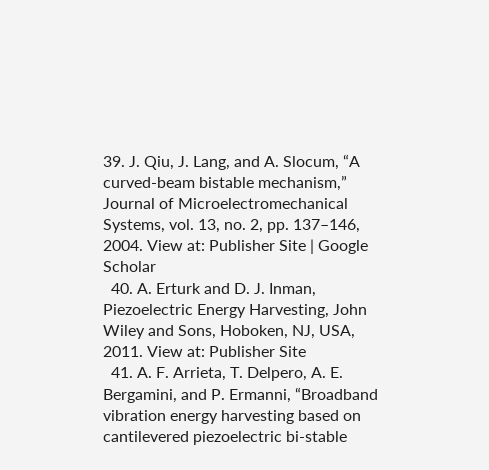39. J. Qiu, J. Lang, and A. Slocum, “A curved-beam bistable mechanism,” Journal of Microelectromechanical Systems, vol. 13, no. 2, pp. 137–146, 2004. View at: Publisher Site | Google Scholar
  40. A. Erturk and D. J. Inman, Piezoelectric Energy Harvesting, John Wiley and Sons, Hoboken, NJ, USA, 2011. View at: Publisher Site
  41. A. F. Arrieta, T. Delpero, A. E. Bergamini, and P. Ermanni, “Broadband vibration energy harvesting based on cantilevered piezoelectric bi-stable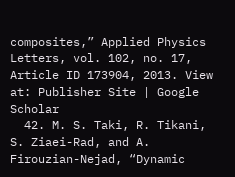composites,” Applied Physics Letters, vol. 102, no. 17, Article ID 173904, 2013. View at: Publisher Site | Google Scholar
  42. M. S. Taki, R. Tikani, S. Ziaei-Rad, and A. Firouzian-Nejad, “Dynamic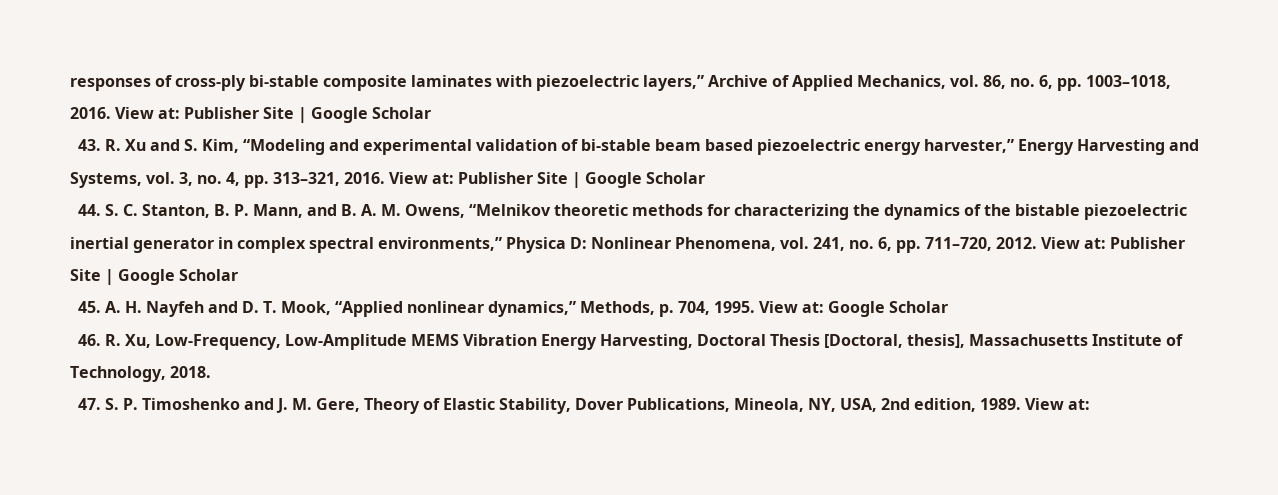responses of cross-ply bi-stable composite laminates with piezoelectric layers,” Archive of Applied Mechanics, vol. 86, no. 6, pp. 1003–1018, 2016. View at: Publisher Site | Google Scholar
  43. R. Xu and S. Kim, “Modeling and experimental validation of bi-stable beam based piezoelectric energy harvester,” Energy Harvesting and Systems, vol. 3, no. 4, pp. 313–321, 2016. View at: Publisher Site | Google Scholar
  44. S. C. Stanton, B. P. Mann, and B. A. M. Owens, “Melnikov theoretic methods for characterizing the dynamics of the bistable piezoelectric inertial generator in complex spectral environments,” Physica D: Nonlinear Phenomena, vol. 241, no. 6, pp. 711–720, 2012. View at: Publisher Site | Google Scholar
  45. A. H. Nayfeh and D. T. Mook, “Applied nonlinear dynamics,” Methods, p. 704, 1995. View at: Google Scholar
  46. R. Xu, Low-Frequency, Low-Amplitude MEMS Vibration Energy Harvesting, Doctoral Thesis [Doctoral, thesis], Massachusetts Institute of Technology, 2018.
  47. S. P. Timoshenko and J. M. Gere, Theory of Elastic Stability, Dover Publications, Mineola, NY, USA, 2nd edition, 1989. View at: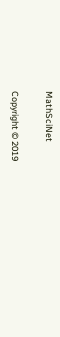MathSciNet

Copyright © 2019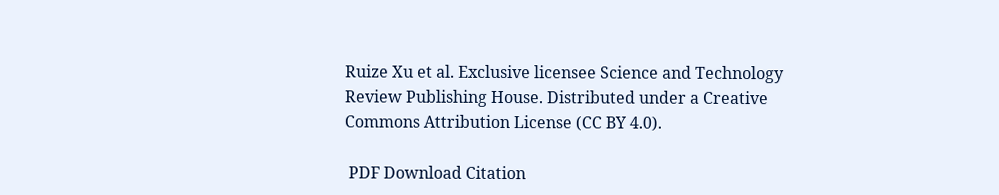Ruize Xu et al. Exclusive licensee Science and Technology Review Publishing House. Distributed under a Creative Commons Attribution License (CC BY 4.0).

 PDF Download Citation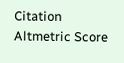Citation
Altmetric Score